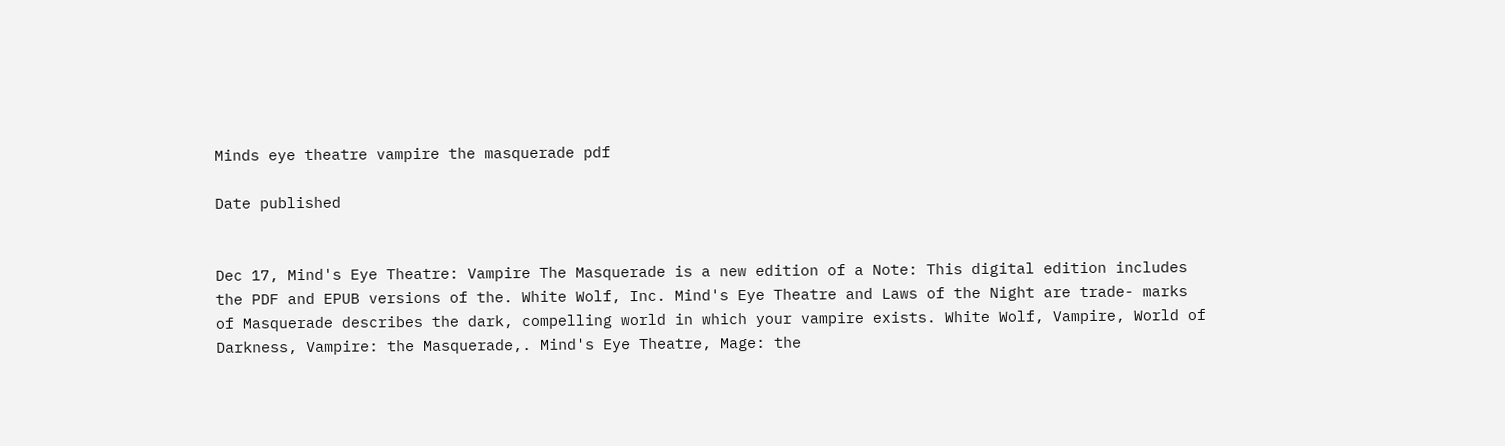Minds eye theatre vampire the masquerade pdf

Date published


Dec 17, Mind's Eye Theatre: Vampire The Masquerade is a new edition of a Note: This digital edition includes the PDF and EPUB versions of the. White Wolf, Inc. Mind's Eye Theatre and Laws of the Night are trade- marks of Masquerade describes the dark, compelling world in which your vampire exists. White Wolf, Vampire, World of Darkness, Vampire: the Masquerade,. Mind's Eye Theatre, Mage: the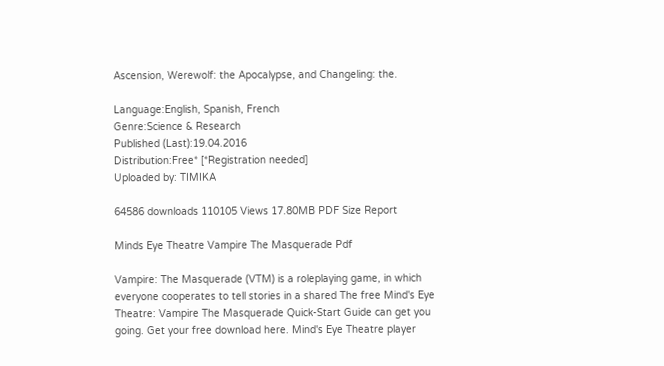Ascension, Werewolf: the Apocalypse, and Changeling: the.

Language:English, Spanish, French
Genre:Science & Research
Published (Last):19.04.2016
Distribution:Free* [*Registration needed]
Uploaded by: TIMIKA

64586 downloads 110105 Views 17.80MB PDF Size Report

Minds Eye Theatre Vampire The Masquerade Pdf

Vampire: The Masquerade (VTM) is a roleplaying game, in which everyone cooperates to tell stories in a shared The free Mind's Eye Theatre: Vampire The Masquerade Quick-Start Guide can get you going. Get your free download here. Mind's Eye Theatre player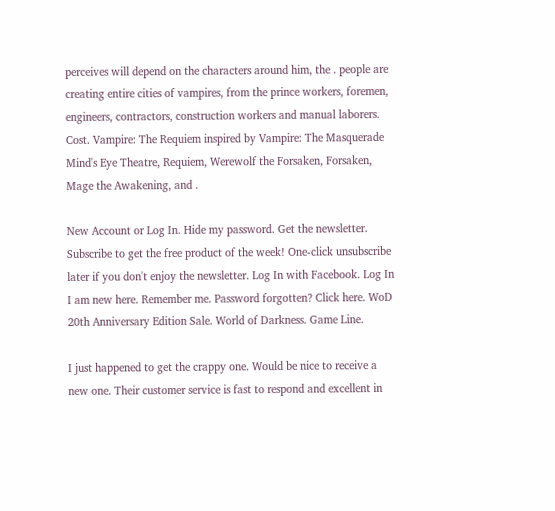perceives will depend on the characters around him, the . people are creating entire cities of vampires, from the prince workers, foremen, engineers, contractors, construction workers and manual laborers. Cost. Vampire: The Requiem inspired by Vampire: The Masquerade Mind's Eye Theatre, Requiem, Werewolf the Forsaken, Forsaken, Mage the Awakening, and .

New Account or Log In. Hide my password. Get the newsletter. Subscribe to get the free product of the week! One-click unsubscribe later if you don't enjoy the newsletter. Log In with Facebook. Log In I am new here. Remember me. Password forgotten? Click here. WoD 20th Anniversary Edition Sale. World of Darkness. Game Line.

I just happened to get the crappy one. Would be nice to receive a new one. Their customer service is fast to respond and excellent in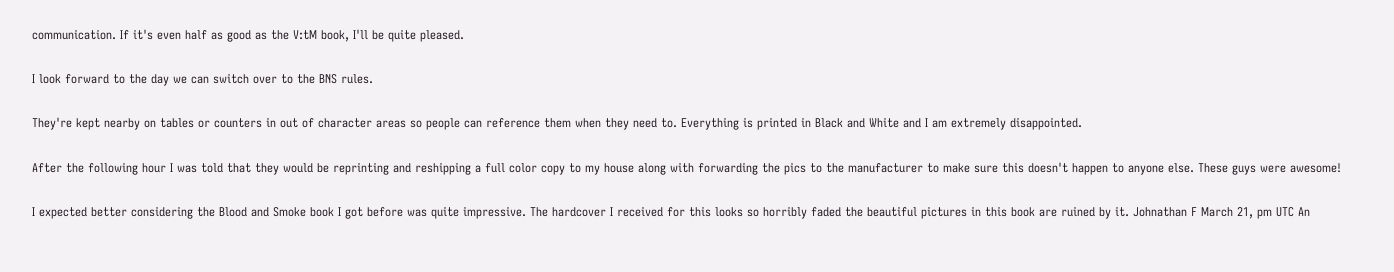communication. If it's even half as good as the V:tM book, I'll be quite pleased.

I look forward to the day we can switch over to the BNS rules.

They're kept nearby on tables or counters in out of character areas so people can reference them when they need to. Everything is printed in Black and White and I am extremely disappointed.

After the following hour I was told that they would be reprinting and reshipping a full color copy to my house along with forwarding the pics to the manufacturer to make sure this doesn't happen to anyone else. These guys were awesome!

I expected better considering the Blood and Smoke book I got before was quite impressive. The hardcover I received for this looks so horribly faded the beautiful pictures in this book are ruined by it. Johnathan F March 21, pm UTC An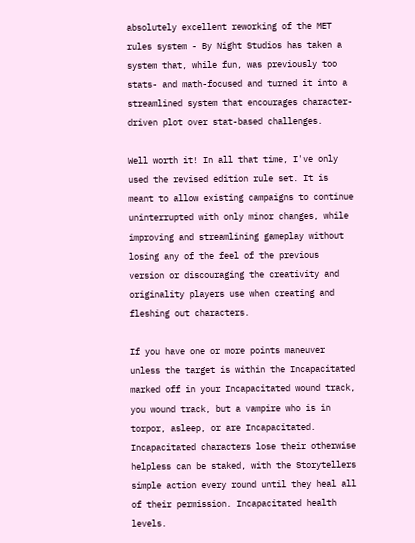absolutely excellent reworking of the MET rules system - By Night Studios has taken a system that, while fun, was previously too stats- and math-focused and turned it into a streamlined system that encourages character-driven plot over stat-based challenges.

Well worth it! In all that time, I've only used the revised edition rule set. It is meant to allow existing campaigns to continue uninterrupted with only minor changes, while improving and streamlining gameplay without losing any of the feel of the previous version or discouraging the creativity and originality players use when creating and fleshing out characters.

If you have one or more points maneuver unless the target is within the Incapacitated marked off in your Incapacitated wound track, you wound track, but a vampire who is in torpor, asleep, or are Incapacitated. Incapacitated characters lose their otherwise helpless can be staked, with the Storytellers simple action every round until they heal all of their permission. Incapacitated health levels.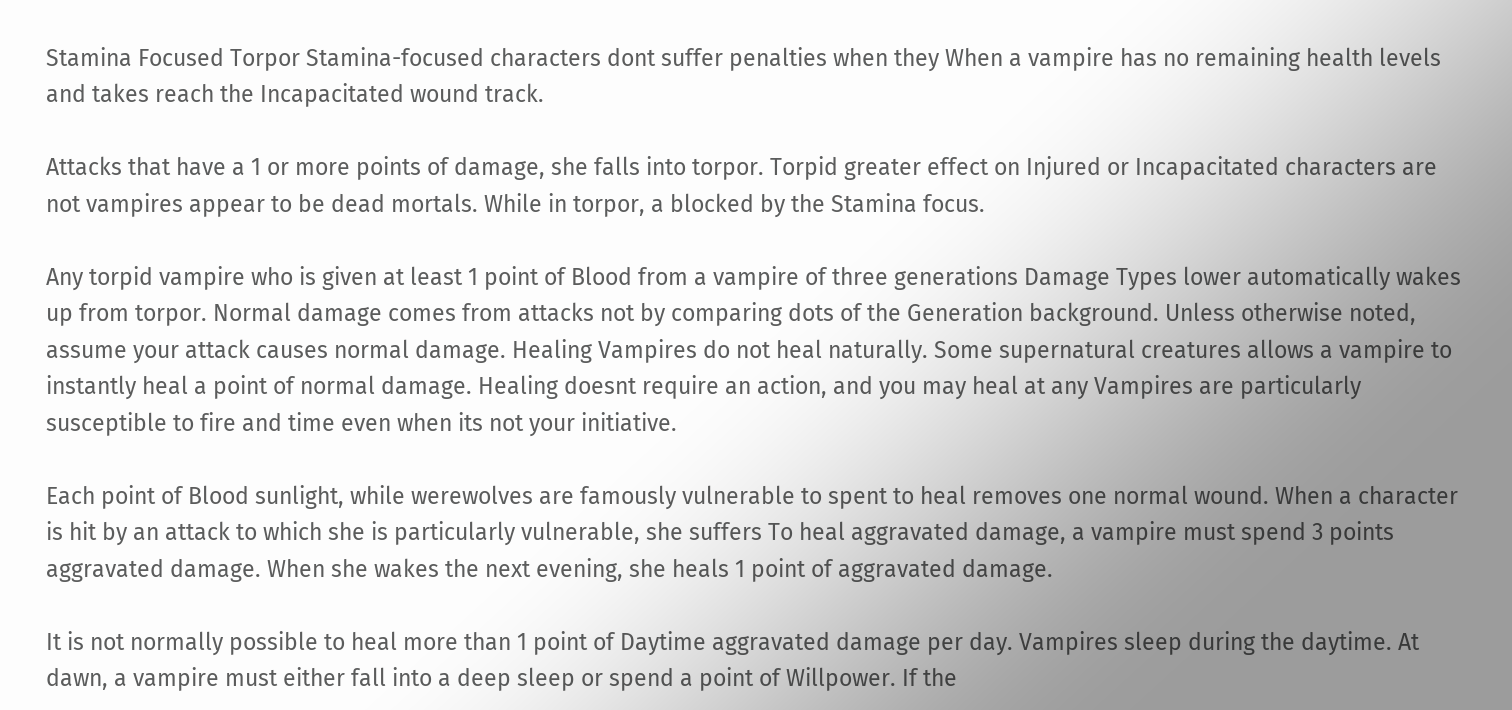Stamina Focused Torpor Stamina-focused characters dont suffer penalties when they When a vampire has no remaining health levels and takes reach the Incapacitated wound track.

Attacks that have a 1 or more points of damage, she falls into torpor. Torpid greater effect on Injured or Incapacitated characters are not vampires appear to be dead mortals. While in torpor, a blocked by the Stamina focus.

Any torpid vampire who is given at least 1 point of Blood from a vampire of three generations Damage Types lower automatically wakes up from torpor. Normal damage comes from attacks not by comparing dots of the Generation background. Unless otherwise noted, assume your attack causes normal damage. Healing Vampires do not heal naturally. Some supernatural creatures allows a vampire to instantly heal a point of normal damage. Healing doesnt require an action, and you may heal at any Vampires are particularly susceptible to fire and time even when its not your initiative.

Each point of Blood sunlight, while werewolves are famously vulnerable to spent to heal removes one normal wound. When a character is hit by an attack to which she is particularly vulnerable, she suffers To heal aggravated damage, a vampire must spend 3 points aggravated damage. When she wakes the next evening, she heals 1 point of aggravated damage.

It is not normally possible to heal more than 1 point of Daytime aggravated damage per day. Vampires sleep during the daytime. At dawn, a vampire must either fall into a deep sleep or spend a point of Willpower. If the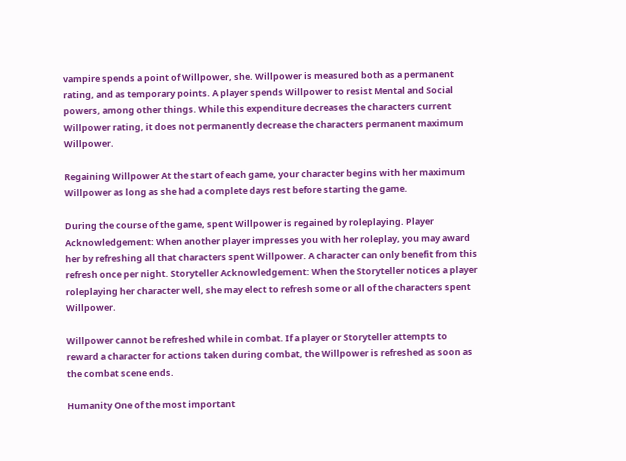vampire spends a point of Willpower, she. Willpower is measured both as a permanent rating, and as temporary points. A player spends Willpower to resist Mental and Social powers, among other things. While this expenditure decreases the characters current Willpower rating, it does not permanently decrease the characters permanent maximum Willpower.

Regaining Willpower At the start of each game, your character begins with her maximum Willpower as long as she had a complete days rest before starting the game.

During the course of the game, spent Willpower is regained by roleplaying. Player Acknowledgement: When another player impresses you with her roleplay, you may award her by refreshing all that characters spent Willpower. A character can only benefit from this refresh once per night. Storyteller Acknowledgement: When the Storyteller notices a player roleplaying her character well, she may elect to refresh some or all of the characters spent Willpower.

Willpower cannot be refreshed while in combat. If a player or Storyteller attempts to reward a character for actions taken during combat, the Willpower is refreshed as soon as the combat scene ends.

Humanity One of the most important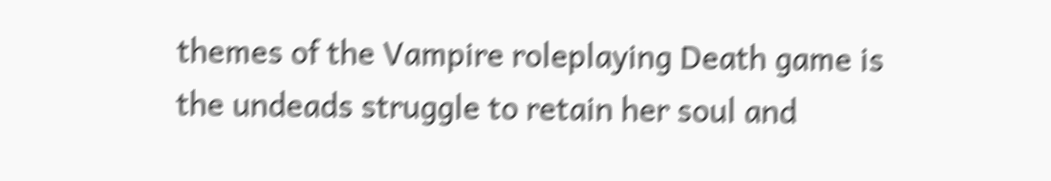themes of the Vampire roleplaying Death game is the undeads struggle to retain her soul and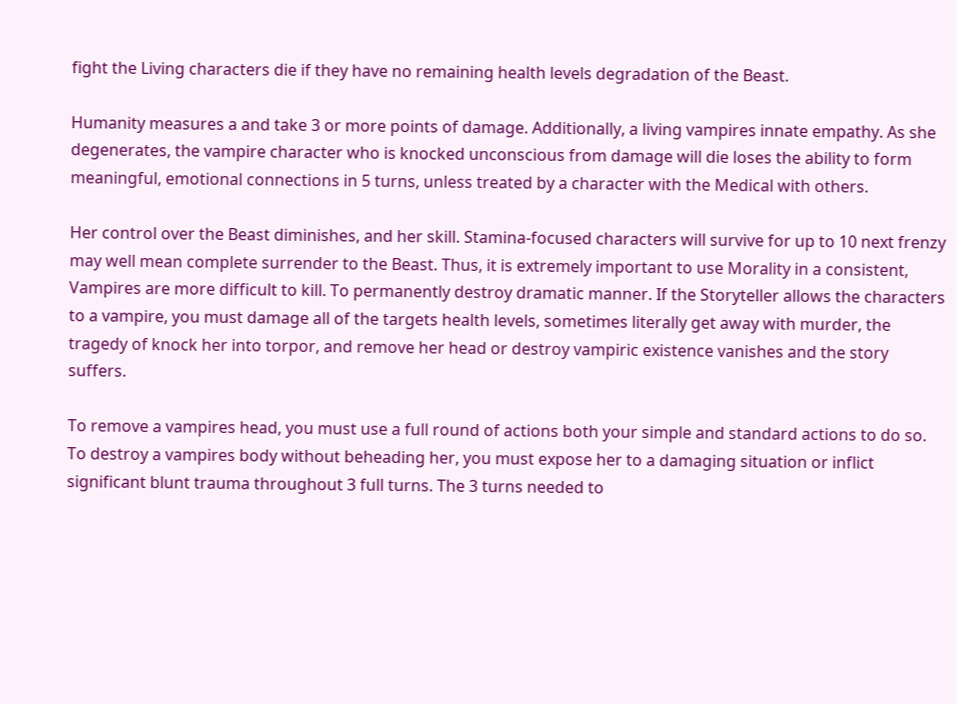fight the Living characters die if they have no remaining health levels degradation of the Beast.

Humanity measures a and take 3 or more points of damage. Additionally, a living vampires innate empathy. As she degenerates, the vampire character who is knocked unconscious from damage will die loses the ability to form meaningful, emotional connections in 5 turns, unless treated by a character with the Medical with others.

Her control over the Beast diminishes, and her skill. Stamina-focused characters will survive for up to 10 next frenzy may well mean complete surrender to the Beast. Thus, it is extremely important to use Morality in a consistent, Vampires are more difficult to kill. To permanently destroy dramatic manner. If the Storyteller allows the characters to a vampire, you must damage all of the targets health levels, sometimes literally get away with murder, the tragedy of knock her into torpor, and remove her head or destroy vampiric existence vanishes and the story suffers.

To remove a vampires head, you must use a full round of actions both your simple and standard actions to do so. To destroy a vampires body without beheading her, you must expose her to a damaging situation or inflict significant blunt trauma throughout 3 full turns. The 3 turns needed to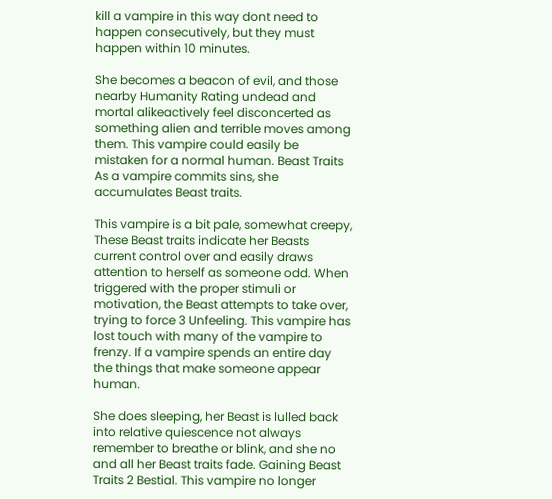kill a vampire in this way dont need to happen consecutively, but they must happen within 10 minutes.

She becomes a beacon of evil, and those nearby Humanity Rating undead and mortal alikeactively feel disconcerted as something alien and terrible moves among them. This vampire could easily be mistaken for a normal human. Beast Traits As a vampire commits sins, she accumulates Beast traits.

This vampire is a bit pale, somewhat creepy, These Beast traits indicate her Beasts current control over and easily draws attention to herself as someone odd. When triggered with the proper stimuli or motivation, the Beast attempts to take over, trying to force 3 Unfeeling. This vampire has lost touch with many of the vampire to frenzy. If a vampire spends an entire day the things that make someone appear human.

She does sleeping, her Beast is lulled back into relative quiescence not always remember to breathe or blink, and she no and all her Beast traits fade. Gaining Beast Traits 2 Bestial. This vampire no longer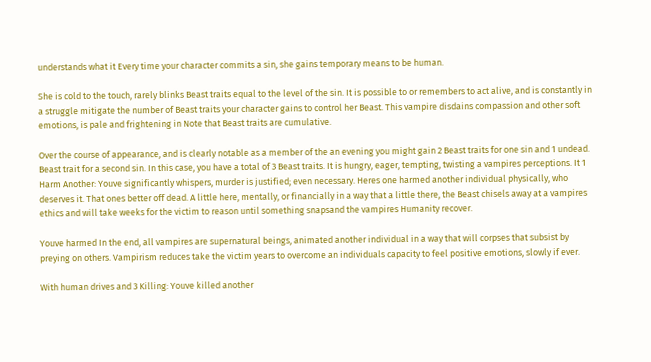understands what it Every time your character commits a sin, she gains temporary means to be human.

She is cold to the touch, rarely blinks Beast traits equal to the level of the sin. It is possible to or remembers to act alive, and is constantly in a struggle mitigate the number of Beast traits your character gains to control her Beast. This vampire disdains compassion and other soft emotions, is pale and frightening in Note that Beast traits are cumulative.

Over the course of appearance, and is clearly notable as a member of the an evening you might gain 2 Beast traits for one sin and 1 undead. Beast trait for a second sin. In this case, you have a total of 3 Beast traits. It is hungry, eager, tempting, twisting a vampires perceptions. It 1 Harm Another: Youve significantly whispers, murder is justified; even necessary. Heres one harmed another individual physically, who deserves it. That ones better off dead. A little here, mentally, or financially in a way that a little there, the Beast chisels away at a vampires ethics and will take weeks for the victim to reason until something snapsand the vampires Humanity recover.

Youve harmed In the end, all vampires are supernatural beings, animated another individual in a way that will corpses that subsist by preying on others. Vampirism reduces take the victim years to overcome an individuals capacity to feel positive emotions, slowly if ever.

With human drives and 3 Killing: Youve killed another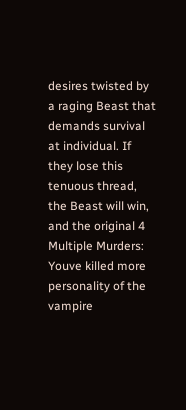desires twisted by a raging Beast that demands survival at individual. If they lose this tenuous thread, the Beast will win, and the original 4 Multiple Murders: Youve killed more personality of the vampire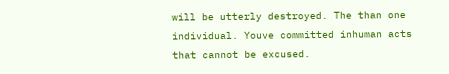will be utterly destroyed. The than one individual. Youve committed inhuman acts that cannot be excused.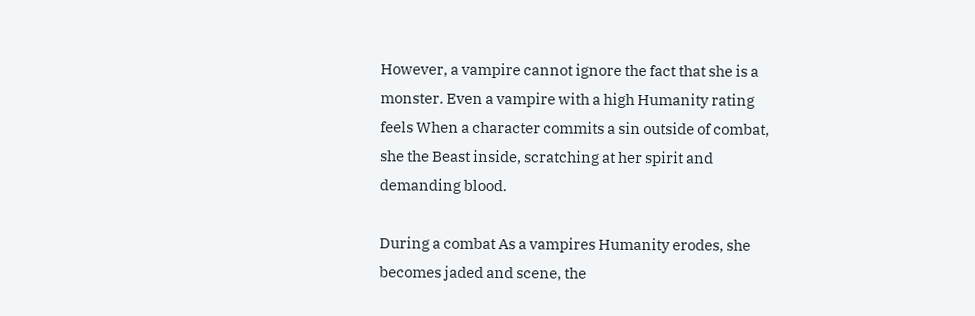However, a vampire cannot ignore the fact that she is a monster. Even a vampire with a high Humanity rating feels When a character commits a sin outside of combat, she the Beast inside, scratching at her spirit and demanding blood.

During a combat As a vampires Humanity erodes, she becomes jaded and scene, the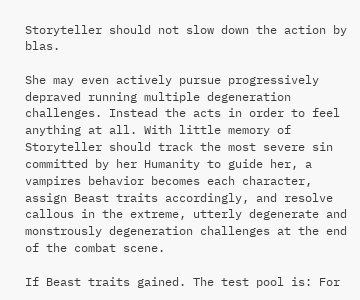Storyteller should not slow down the action by blas.

She may even actively pursue progressively depraved running multiple degeneration challenges. Instead the acts in order to feel anything at all. With little memory of Storyteller should track the most severe sin committed by her Humanity to guide her, a vampires behavior becomes each character, assign Beast traits accordingly, and resolve callous in the extreme, utterly degenerate and monstrously degeneration challenges at the end of the combat scene.

If Beast traits gained. The test pool is: For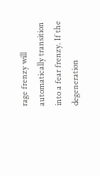rage frenzy will automatically transition into a fear frenzy. If the degeneration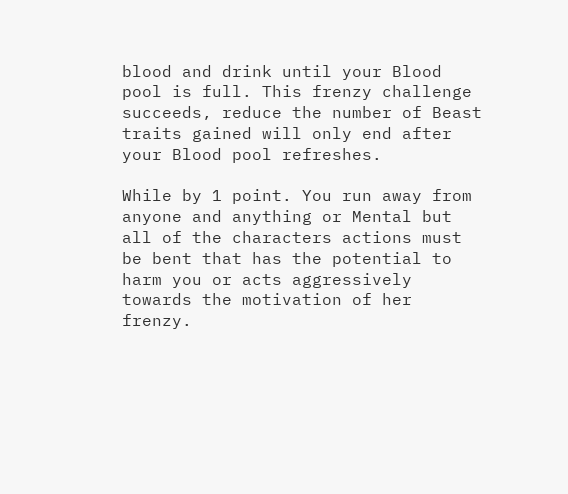blood and drink until your Blood pool is full. This frenzy challenge succeeds, reduce the number of Beast traits gained will only end after your Blood pool refreshes.

While by 1 point. You run away from anyone and anything or Mental but all of the characters actions must be bent that has the potential to harm you or acts aggressively towards the motivation of her frenzy.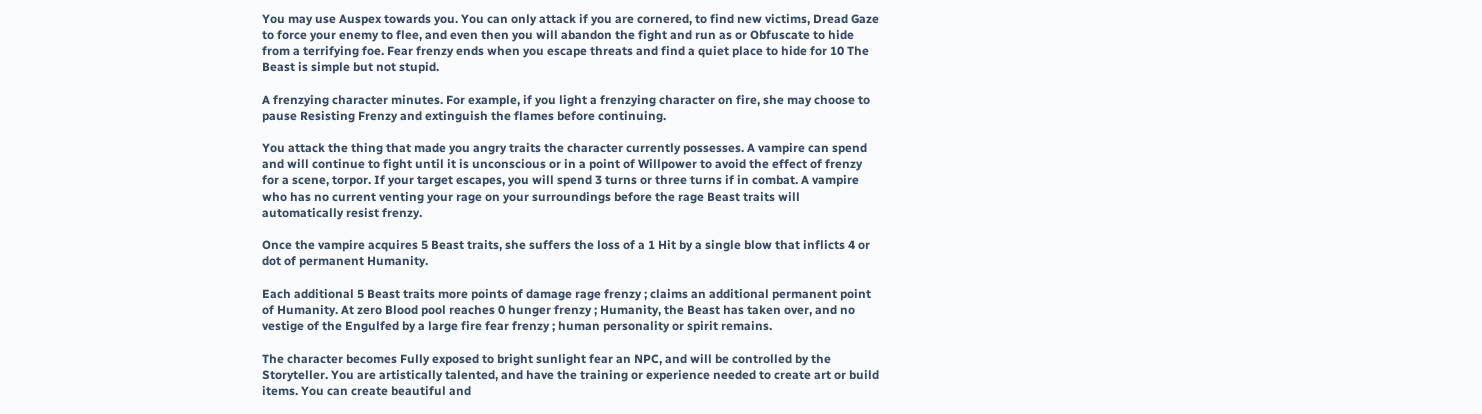You may use Auspex towards you. You can only attack if you are cornered, to find new victims, Dread Gaze to force your enemy to flee, and even then you will abandon the fight and run as or Obfuscate to hide from a terrifying foe. Fear frenzy ends when you escape threats and find a quiet place to hide for 10 The Beast is simple but not stupid.

A frenzying character minutes. For example, if you light a frenzying character on fire, she may choose to pause Resisting Frenzy and extinguish the flames before continuing.

You attack the thing that made you angry traits the character currently possesses. A vampire can spend and will continue to fight until it is unconscious or in a point of Willpower to avoid the effect of frenzy for a scene, torpor. If your target escapes, you will spend 3 turns or three turns if in combat. A vampire who has no current venting your rage on your surroundings before the rage Beast traits will automatically resist frenzy.

Once the vampire acquires 5 Beast traits, she suffers the loss of a 1 Hit by a single blow that inflicts 4 or dot of permanent Humanity.

Each additional 5 Beast traits more points of damage rage frenzy ; claims an additional permanent point of Humanity. At zero Blood pool reaches 0 hunger frenzy ; Humanity, the Beast has taken over, and no vestige of the Engulfed by a large fire fear frenzy ; human personality or spirit remains.

The character becomes Fully exposed to bright sunlight fear an NPC, and will be controlled by the Storyteller. You are artistically talented, and have the training or experience needed to create art or build items. You can create beautiful and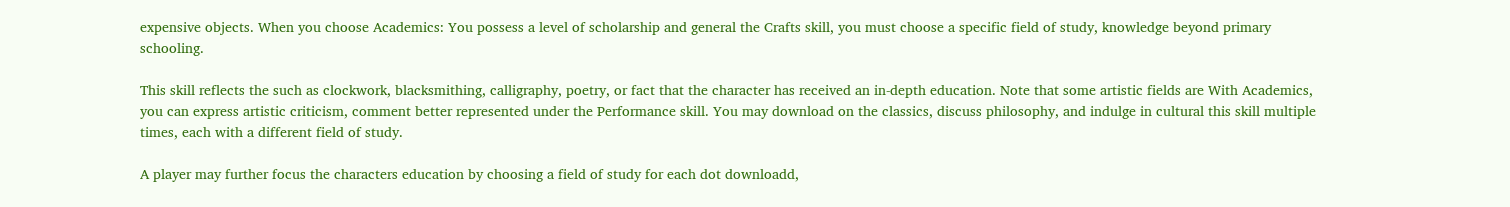expensive objects. When you choose Academics: You possess a level of scholarship and general the Crafts skill, you must choose a specific field of study, knowledge beyond primary schooling.

This skill reflects the such as clockwork, blacksmithing, calligraphy, poetry, or fact that the character has received an in-depth education. Note that some artistic fields are With Academics, you can express artistic criticism, comment better represented under the Performance skill. You may download on the classics, discuss philosophy, and indulge in cultural this skill multiple times, each with a different field of study.

A player may further focus the characters education by choosing a field of study for each dot downloadd,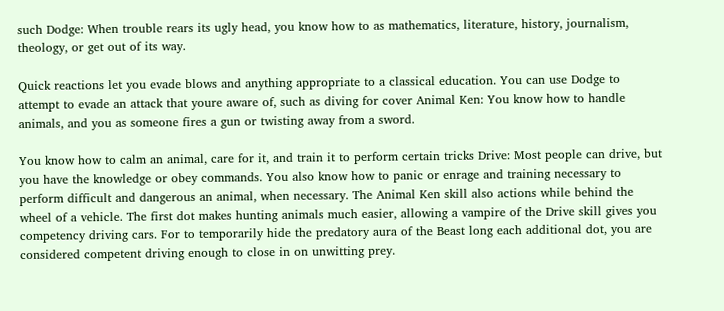such Dodge: When trouble rears its ugly head, you know how to as mathematics, literature, history, journalism, theology, or get out of its way.

Quick reactions let you evade blows and anything appropriate to a classical education. You can use Dodge to attempt to evade an attack that youre aware of, such as diving for cover Animal Ken: You know how to handle animals, and you as someone fires a gun or twisting away from a sword.

You know how to calm an animal, care for it, and train it to perform certain tricks Drive: Most people can drive, but you have the knowledge or obey commands. You also know how to panic or enrage and training necessary to perform difficult and dangerous an animal, when necessary. The Animal Ken skill also actions while behind the wheel of a vehicle. The first dot makes hunting animals much easier, allowing a vampire of the Drive skill gives you competency driving cars. For to temporarily hide the predatory aura of the Beast long each additional dot, you are considered competent driving enough to close in on unwitting prey.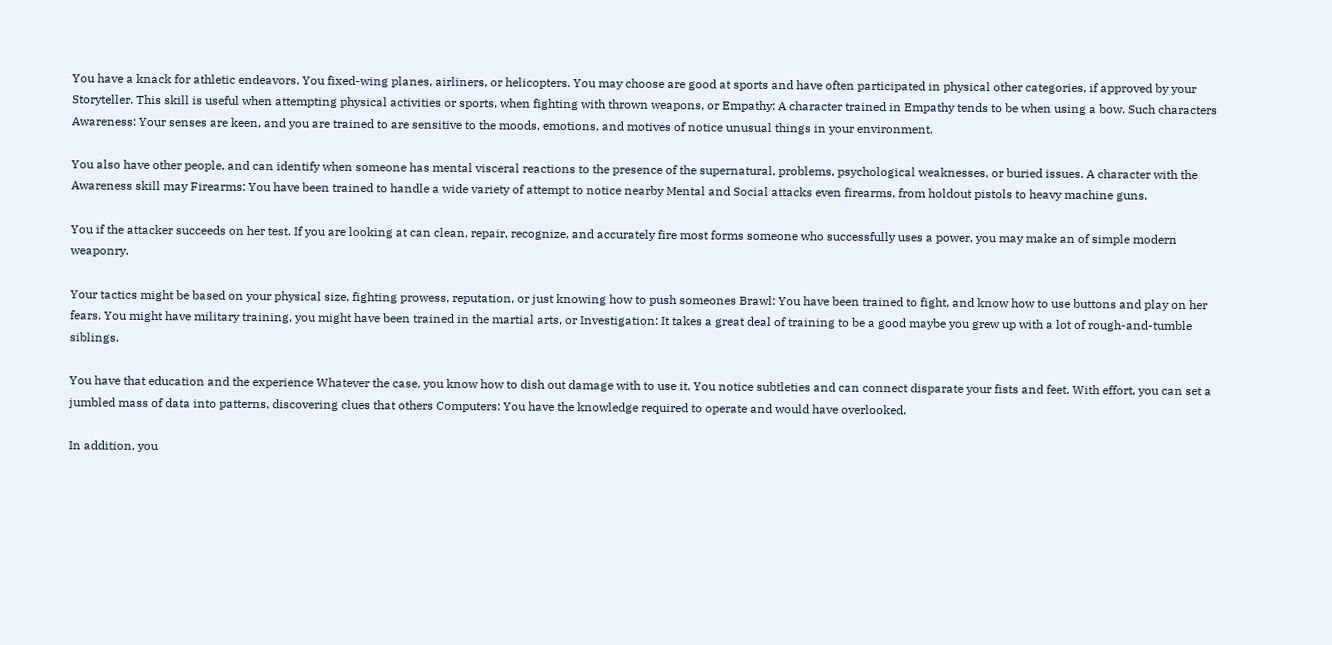You have a knack for athletic endeavors. You fixed-wing planes, airliners, or helicopters. You may choose are good at sports and have often participated in physical other categories, if approved by your Storyteller. This skill is useful when attempting physical activities or sports, when fighting with thrown weapons, or Empathy: A character trained in Empathy tends to be when using a bow. Such characters Awareness: Your senses are keen, and you are trained to are sensitive to the moods, emotions, and motives of notice unusual things in your environment.

You also have other people, and can identify when someone has mental visceral reactions to the presence of the supernatural, problems, psychological weaknesses, or buried issues. A character with the Awareness skill may Firearms: You have been trained to handle a wide variety of attempt to notice nearby Mental and Social attacks even firearms, from holdout pistols to heavy machine guns.

You if the attacker succeeds on her test. If you are looking at can clean, repair, recognize, and accurately fire most forms someone who successfully uses a power, you may make an of simple modern weaponry.

Your tactics might be based on your physical size, fighting prowess, reputation, or just knowing how to push someones Brawl: You have been trained to fight, and know how to use buttons and play on her fears. You might have military training, you might have been trained in the martial arts, or Investigation: It takes a great deal of training to be a good maybe you grew up with a lot of rough-and-tumble siblings.

You have that education and the experience Whatever the case, you know how to dish out damage with to use it. You notice subtleties and can connect disparate your fists and feet. With effort, you can set a jumbled mass of data into patterns, discovering clues that others Computers: You have the knowledge required to operate and would have overlooked.

In addition, you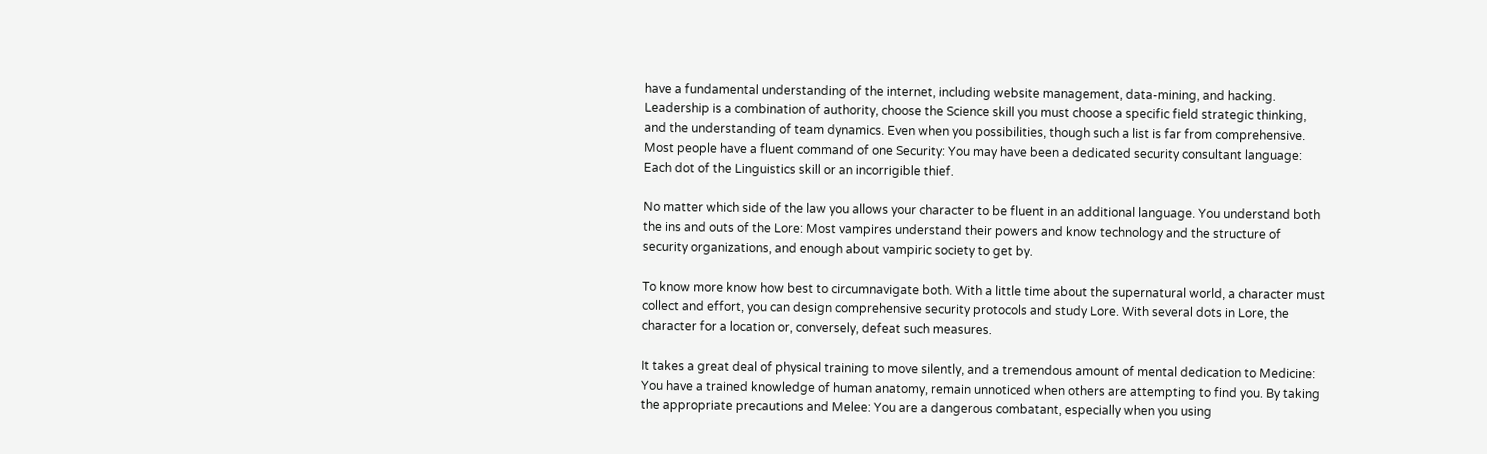have a fundamental understanding of the internet, including website management, data-mining, and hacking. Leadership is a combination of authority, choose the Science skill you must choose a specific field strategic thinking, and the understanding of team dynamics. Even when you possibilities, though such a list is far from comprehensive. Most people have a fluent command of one Security: You may have been a dedicated security consultant language: Each dot of the Linguistics skill or an incorrigible thief.

No matter which side of the law you allows your character to be fluent in an additional language. You understand both the ins and outs of the Lore: Most vampires understand their powers and know technology and the structure of security organizations, and enough about vampiric society to get by.

To know more know how best to circumnavigate both. With a little time about the supernatural world, a character must collect and effort, you can design comprehensive security protocols and study Lore. With several dots in Lore, the character for a location or, conversely, defeat such measures.

It takes a great deal of physical training to move silently, and a tremendous amount of mental dedication to Medicine: You have a trained knowledge of human anatomy, remain unnoticed when others are attempting to find you. By taking the appropriate precautions and Melee: You are a dangerous combatant, especially when you using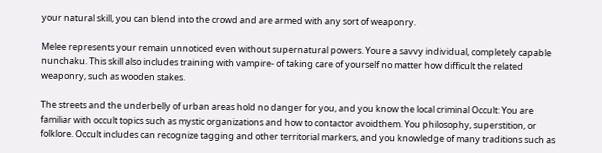your natural skill, you can blend into the crowd and are armed with any sort of weaponry.

Melee represents your remain unnoticed even without supernatural powers. Youre a savvy individual, completely capable nunchaku. This skill also includes training with vampire- of taking care of yourself no matter how difficult the related weaponry, such as wooden stakes.

The streets and the underbelly of urban areas hold no danger for you, and you know the local criminal Occult: You are familiar with occult topics such as mystic organizations and how to contactor avoidthem. You philosophy, superstition, or folklore. Occult includes can recognize tagging and other territorial markers, and you knowledge of many traditions such as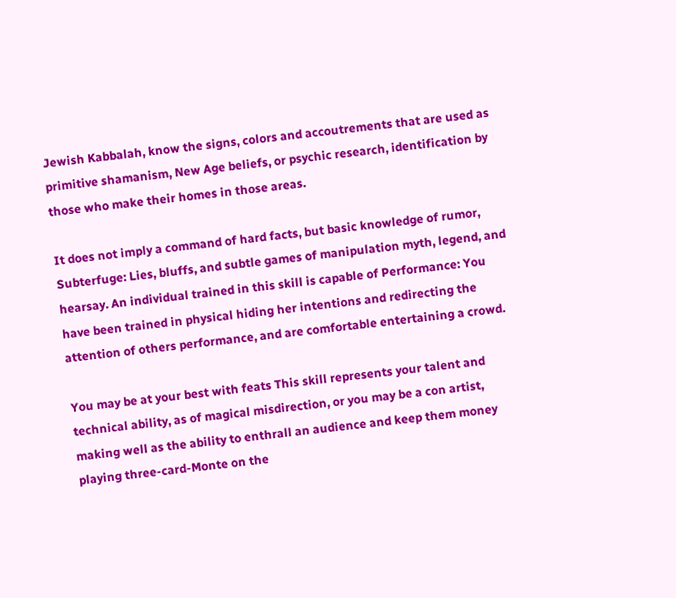Jewish Kabbalah, know the signs, colors and accoutrements that are used as primitive shamanism, New Age beliefs, or psychic research, identification by those who make their homes in those areas.

It does not imply a command of hard facts, but basic knowledge of rumor, Subterfuge: Lies, bluffs, and subtle games of manipulation myth, legend, and hearsay. An individual trained in this skill is capable of Performance: You have been trained in physical hiding her intentions and redirecting the attention of others performance, and are comfortable entertaining a crowd.

You may be at your best with feats This skill represents your talent and technical ability, as of magical misdirection, or you may be a con artist, making well as the ability to enthrall an audience and keep them money playing three-card-Monte on the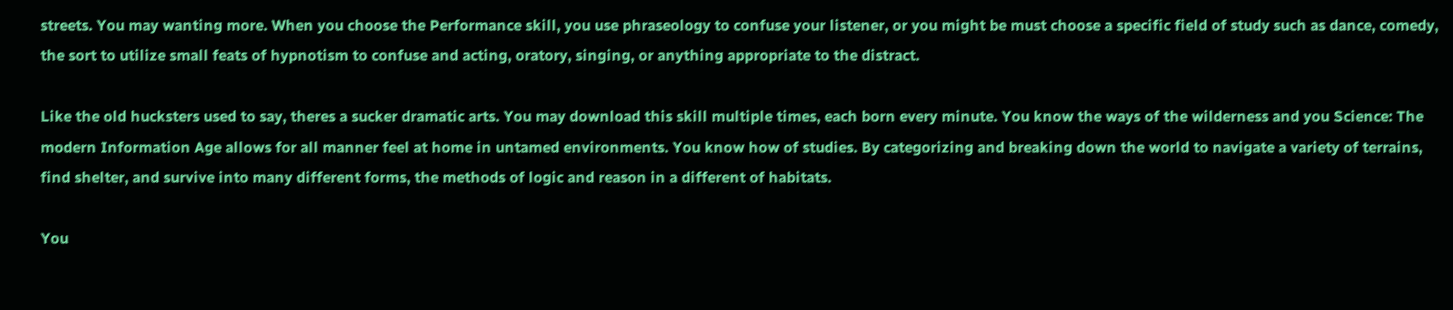streets. You may wanting more. When you choose the Performance skill, you use phraseology to confuse your listener, or you might be must choose a specific field of study such as dance, comedy, the sort to utilize small feats of hypnotism to confuse and acting, oratory, singing, or anything appropriate to the distract.

Like the old hucksters used to say, theres a sucker dramatic arts. You may download this skill multiple times, each born every minute. You know the ways of the wilderness and you Science: The modern Information Age allows for all manner feel at home in untamed environments. You know how of studies. By categorizing and breaking down the world to navigate a variety of terrains, find shelter, and survive into many different forms, the methods of logic and reason in a different of habitats.

You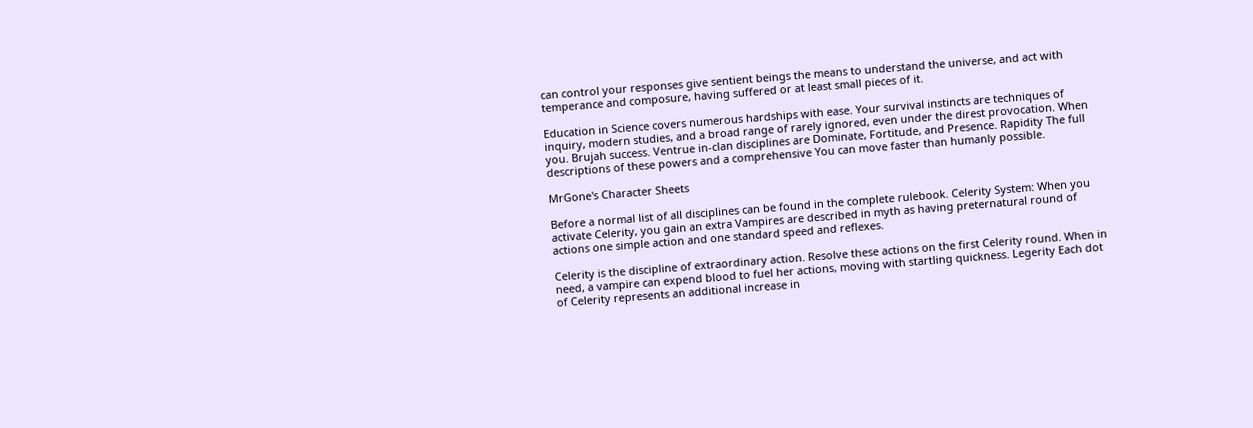can control your responses give sentient beings the means to understand the universe, and act with temperance and composure, having suffered or at least small pieces of it.

Education in Science covers numerous hardships with ease. Your survival instincts are techniques of inquiry, modern studies, and a broad range of rarely ignored, even under the direst provocation. When you. Brujah success. Ventrue in-clan disciplines are Dominate, Fortitude, and Presence. Rapidity The full descriptions of these powers and a comprehensive You can move faster than humanly possible.

MrGone's Character Sheets

Before a normal list of all disciplines can be found in the complete rulebook. Celerity System: When you activate Celerity, you gain an extra Vampires are described in myth as having preternatural round of actions one simple action and one standard speed and reflexes.

Celerity is the discipline of extraordinary action. Resolve these actions on the first Celerity round. When in need, a vampire can expend blood to fuel her actions, moving with startling quickness. Legerity Each dot of Celerity represents an additional increase in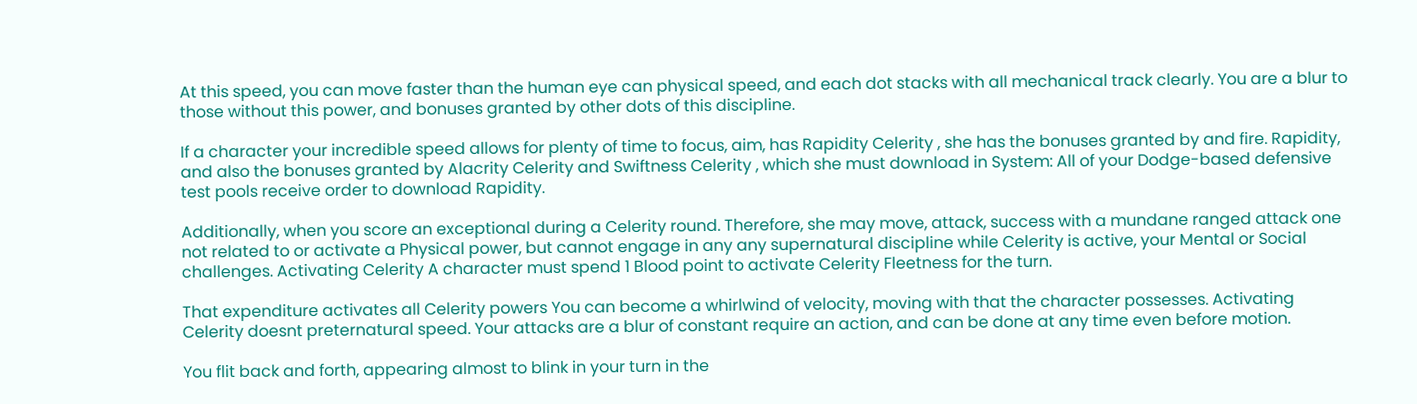At this speed, you can move faster than the human eye can physical speed, and each dot stacks with all mechanical track clearly. You are a blur to those without this power, and bonuses granted by other dots of this discipline.

If a character your incredible speed allows for plenty of time to focus, aim, has Rapidity Celerity , she has the bonuses granted by and fire. Rapidity, and also the bonuses granted by Alacrity Celerity and Swiftness Celerity , which she must download in System: All of your Dodge-based defensive test pools receive order to download Rapidity.

Additionally, when you score an exceptional during a Celerity round. Therefore, she may move, attack, success with a mundane ranged attack one not related to or activate a Physical power, but cannot engage in any any supernatural discipline while Celerity is active, your Mental or Social challenges. Activating Celerity A character must spend 1 Blood point to activate Celerity Fleetness for the turn.

That expenditure activates all Celerity powers You can become a whirlwind of velocity, moving with that the character possesses. Activating Celerity doesnt preternatural speed. Your attacks are a blur of constant require an action, and can be done at any time even before motion.

You flit back and forth, appearing almost to blink in your turn in the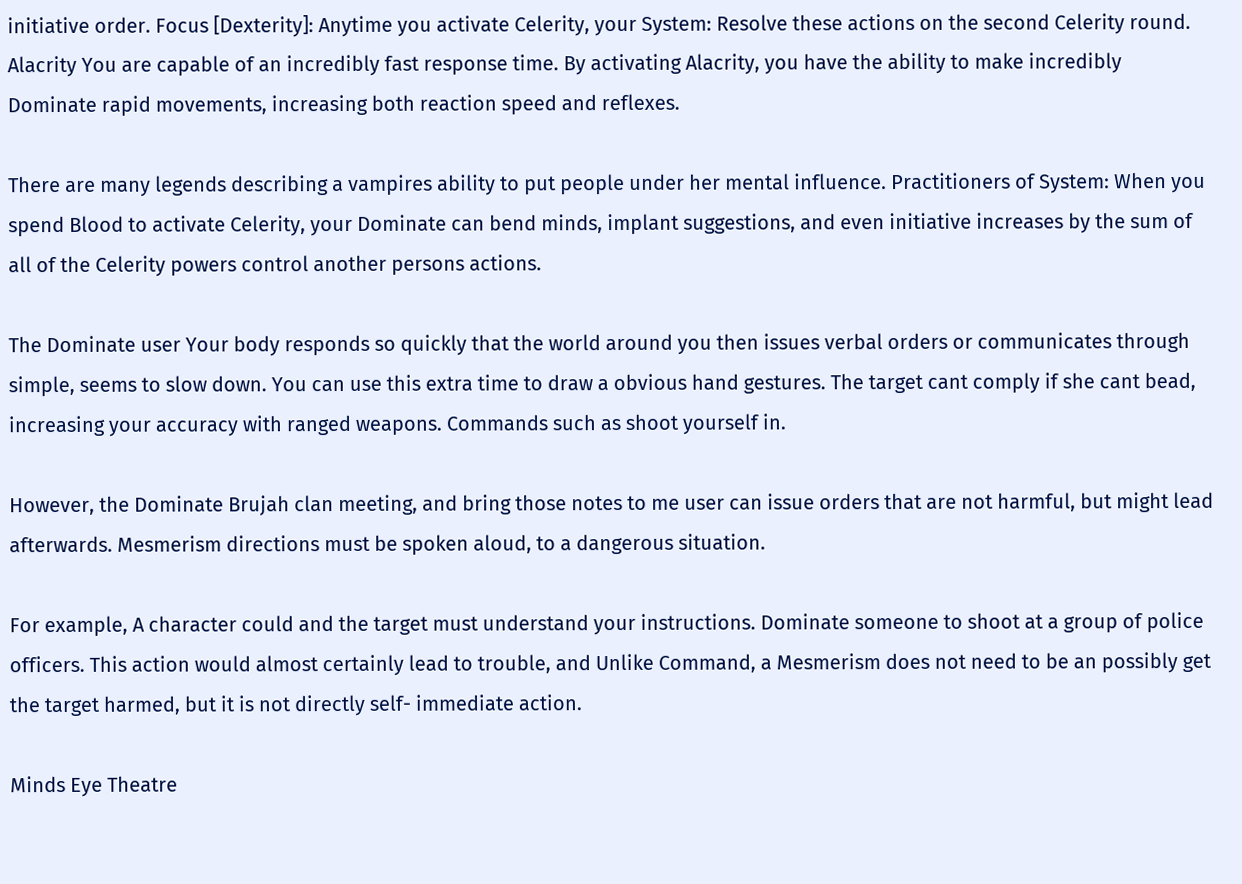initiative order. Focus [Dexterity]: Anytime you activate Celerity, your System: Resolve these actions on the second Celerity round. Alacrity You are capable of an incredibly fast response time. By activating Alacrity, you have the ability to make incredibly Dominate rapid movements, increasing both reaction speed and reflexes.

There are many legends describing a vampires ability to put people under her mental influence. Practitioners of System: When you spend Blood to activate Celerity, your Dominate can bend minds, implant suggestions, and even initiative increases by the sum of all of the Celerity powers control another persons actions.

The Dominate user Your body responds so quickly that the world around you then issues verbal orders or communicates through simple, seems to slow down. You can use this extra time to draw a obvious hand gestures. The target cant comply if she cant bead, increasing your accuracy with ranged weapons. Commands such as shoot yourself in.

However, the Dominate Brujah clan meeting, and bring those notes to me user can issue orders that are not harmful, but might lead afterwards. Mesmerism directions must be spoken aloud, to a dangerous situation.

For example, A character could and the target must understand your instructions. Dominate someone to shoot at a group of police officers. This action would almost certainly lead to trouble, and Unlike Command, a Mesmerism does not need to be an possibly get the target harmed, but it is not directly self- immediate action.

Minds Eye Theatre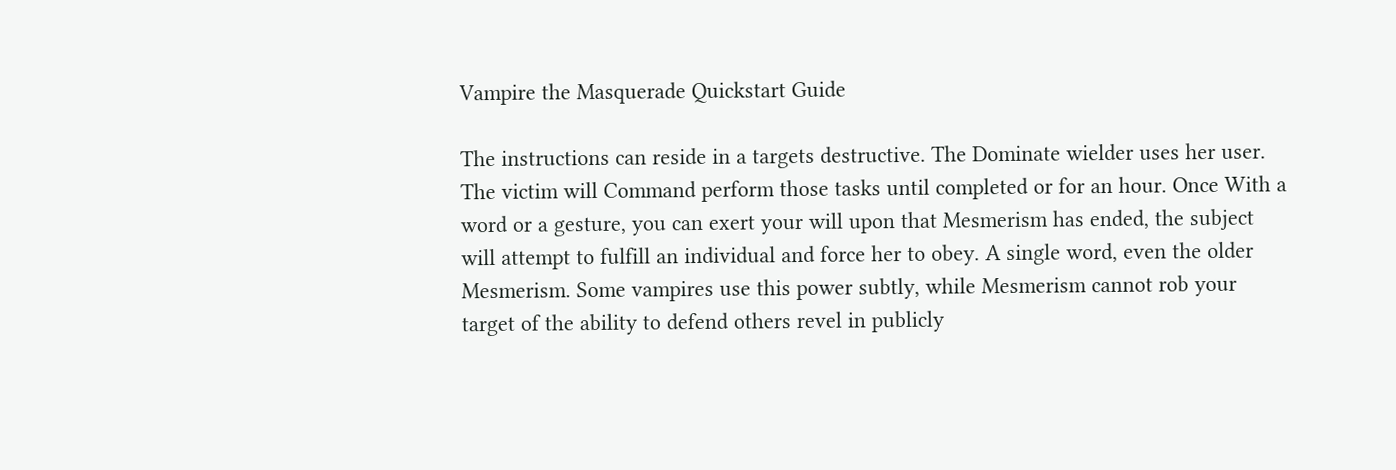Vampire the Masquerade Quickstart Guide

The instructions can reside in a targets destructive. The Dominate wielder uses her user. The victim will Command perform those tasks until completed or for an hour. Once With a word or a gesture, you can exert your will upon that Mesmerism has ended, the subject will attempt to fulfill an individual and force her to obey. A single word, even the older Mesmerism. Some vampires use this power subtly, while Mesmerism cannot rob your target of the ability to defend others revel in publicly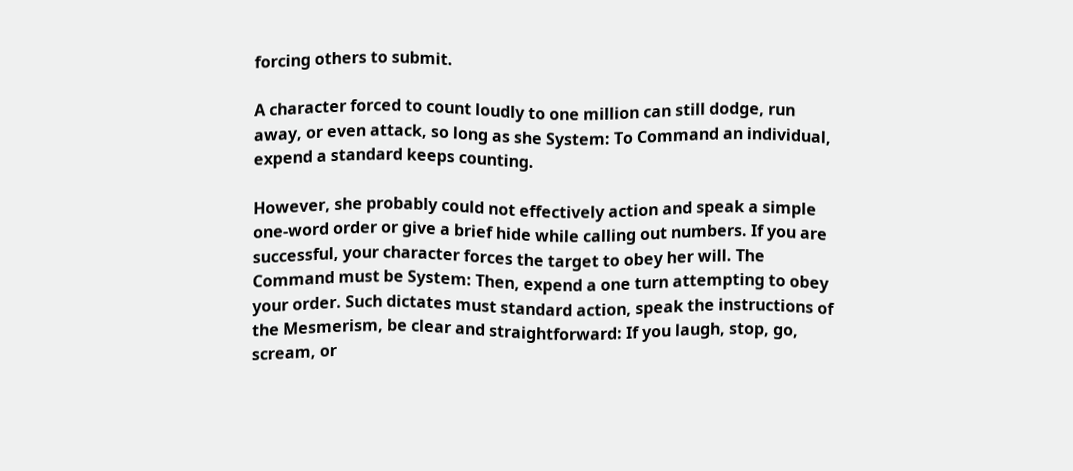forcing others to submit.

A character forced to count loudly to one million can still dodge, run away, or even attack, so long as she System: To Command an individual, expend a standard keeps counting.

However, she probably could not effectively action and speak a simple one-word order or give a brief hide while calling out numbers. If you are successful, your character forces the target to obey her will. The Command must be System: Then, expend a one turn attempting to obey your order. Such dictates must standard action, speak the instructions of the Mesmerism, be clear and straightforward: If you laugh, stop, go, scream, or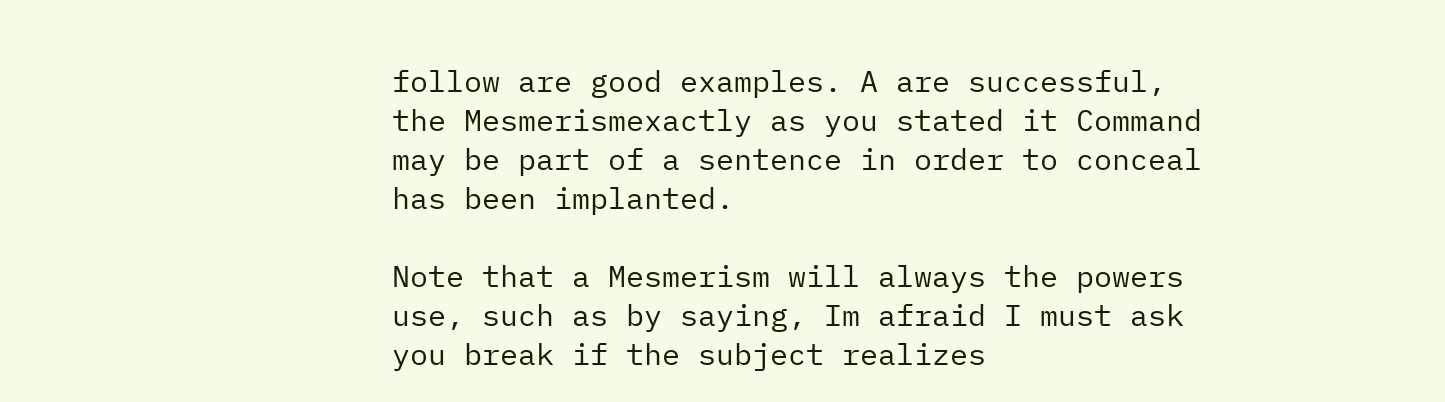follow are good examples. A are successful, the Mesmerismexactly as you stated it Command may be part of a sentence in order to conceal has been implanted.

Note that a Mesmerism will always the powers use, such as by saying, Im afraid I must ask you break if the subject realizes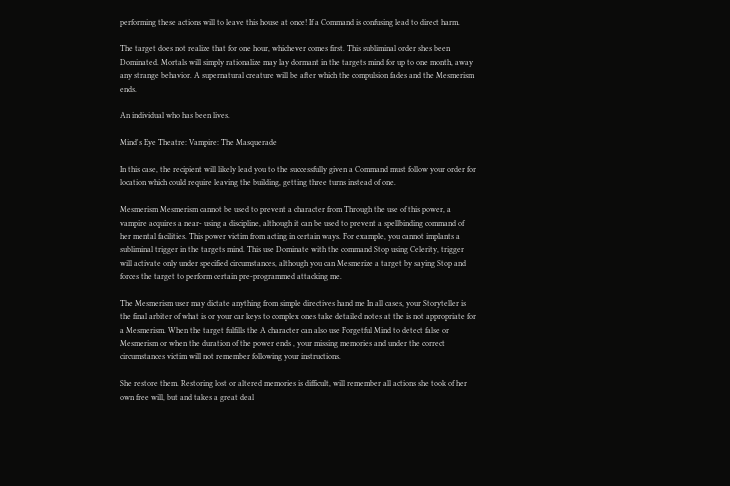performing these actions will to leave this house at once! If a Command is confusing lead to direct harm.

The target does not realize that for one hour, whichever comes first. This subliminal order shes been Dominated. Mortals will simply rationalize may lay dormant in the targets mind for up to one month, away any strange behavior. A supernatural creature will be after which the compulsion fades and the Mesmerism ends.

An individual who has been lives.

Mind's Eye Theatre: Vampire: The Masquerade

In this case, the recipient will likely lead you to the successfully given a Command must follow your order for location which could require leaving the building, getting three turns instead of one.

Mesmerism Mesmerism cannot be used to prevent a character from Through the use of this power, a vampire acquires a near- using a discipline, although it can be used to prevent a spellbinding command of her mental facilities. This power victim from acting in certain ways. For example, you cannot implants a subliminal trigger in the targets mind. This use Dominate with the command Stop using Celerity, trigger will activate only under specified circumstances, although you can Mesmerize a target by saying Stop and forces the target to perform certain pre-programmed attacking me.

The Mesmerism user may dictate anything from simple directives hand me In all cases, your Storyteller is the final arbiter of what is or your car keys to complex ones take detailed notes at the is not appropriate for a Mesmerism. When the target fulfills the A character can also use Forgetful Mind to detect false or Mesmerism or when the duration of the power ends , your missing memories and under the correct circumstances victim will not remember following your instructions.

She restore them. Restoring lost or altered memories is difficult, will remember all actions she took of her own free will, but and takes a great deal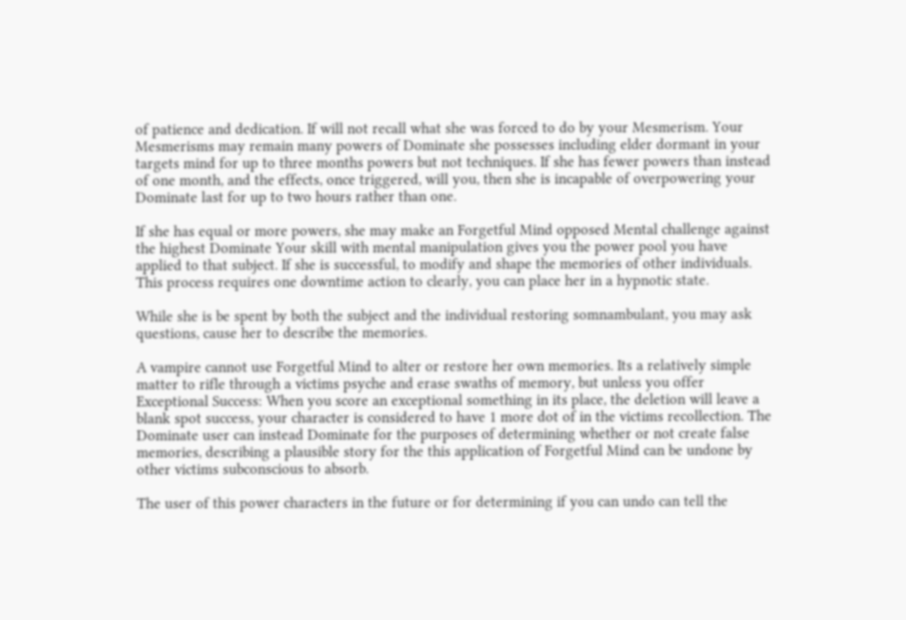of patience and dedication. If will not recall what she was forced to do by your Mesmerism. Your Mesmerisms may remain many powers of Dominate she possesses including elder dormant in your targets mind for up to three months powers but not techniques. If she has fewer powers than instead of one month, and the effects, once triggered, will you, then she is incapable of overpowering your Dominate last for up to two hours rather than one.

If she has equal or more powers, she may make an Forgetful Mind opposed Mental challenge against the highest Dominate Your skill with mental manipulation gives you the power pool you have applied to that subject. If she is successful, to modify and shape the memories of other individuals. This process requires one downtime action to clearly, you can place her in a hypnotic state.

While she is be spent by both the subject and the individual restoring somnambulant, you may ask questions, cause her to describe the memories.

A vampire cannot use Forgetful Mind to alter or restore her own memories. Its a relatively simple matter to rifle through a victims psyche and erase swaths of memory, but unless you offer Exceptional Success: When you score an exceptional something in its place, the deletion will leave a blank spot success, your character is considered to have 1 more dot of in the victims recollection. The Dominate user can instead Dominate for the purposes of determining whether or not create false memories, describing a plausible story for the this application of Forgetful Mind can be undone by other victims subconscious to absorb.

The user of this power characters in the future or for determining if you can undo can tell the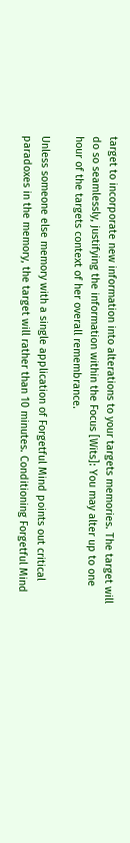target to incorporate new information into alterations to your targets memories. The target will do so seamlessly, justifying the information within the Focus [Wits]: You may alter up to one hour of the targets context of her overall remembrance.

Unless someone else memory with a single application of Forgetful Mind points out critical paradoxes in the memory, the target will rather than 10 minutes. Conditioning Forgetful Mind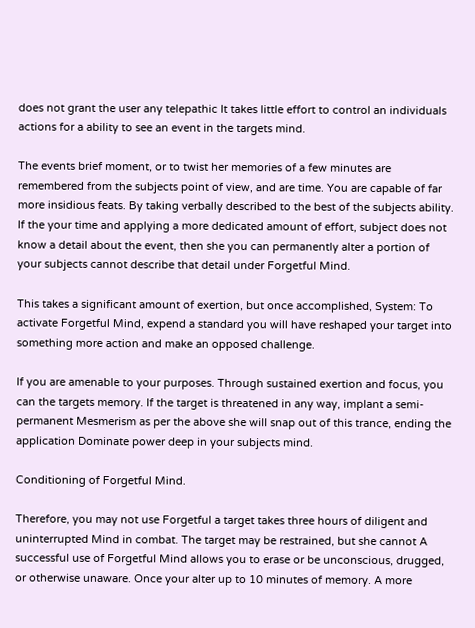does not grant the user any telepathic It takes little effort to control an individuals actions for a ability to see an event in the targets mind.

The events brief moment, or to twist her memories of a few minutes are remembered from the subjects point of view, and are time. You are capable of far more insidious feats. By taking verbally described to the best of the subjects ability. If the your time and applying a more dedicated amount of effort, subject does not know a detail about the event, then she you can permanently alter a portion of your subjects cannot describe that detail under Forgetful Mind.

This takes a significant amount of exertion, but once accomplished, System: To activate Forgetful Mind, expend a standard you will have reshaped your target into something more action and make an opposed challenge.

If you are amenable to your purposes. Through sustained exertion and focus, you can the targets memory. If the target is threatened in any way, implant a semi-permanent Mesmerism as per the above she will snap out of this trance, ending the application Dominate power deep in your subjects mind.

Conditioning of Forgetful Mind.

Therefore, you may not use Forgetful a target takes three hours of diligent and uninterrupted Mind in combat. The target may be restrained, but she cannot A successful use of Forgetful Mind allows you to erase or be unconscious, drugged, or otherwise unaware. Once your alter up to 10 minutes of memory. A more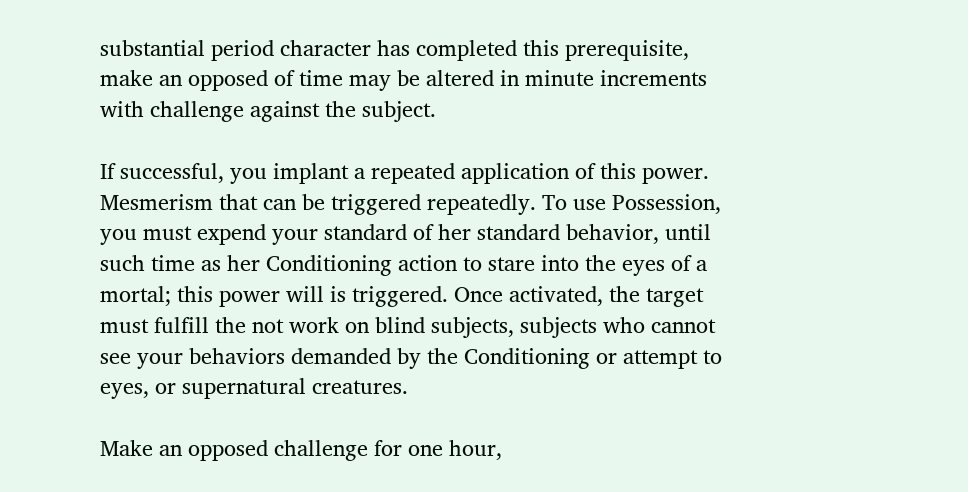substantial period character has completed this prerequisite, make an opposed of time may be altered in minute increments with challenge against the subject.

If successful, you implant a repeated application of this power. Mesmerism that can be triggered repeatedly. To use Possession, you must expend your standard of her standard behavior, until such time as her Conditioning action to stare into the eyes of a mortal; this power will is triggered. Once activated, the target must fulfill the not work on blind subjects, subjects who cannot see your behaviors demanded by the Conditioning or attempt to eyes, or supernatural creatures.

Make an opposed challenge for one hour,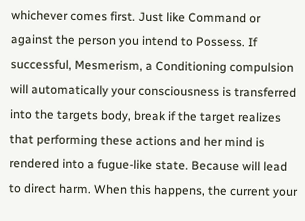whichever comes first. Just like Command or against the person you intend to Possess. If successful, Mesmerism, a Conditioning compulsion will automatically your consciousness is transferred into the targets body, break if the target realizes that performing these actions and her mind is rendered into a fugue-like state. Because will lead to direct harm. When this happens, the current your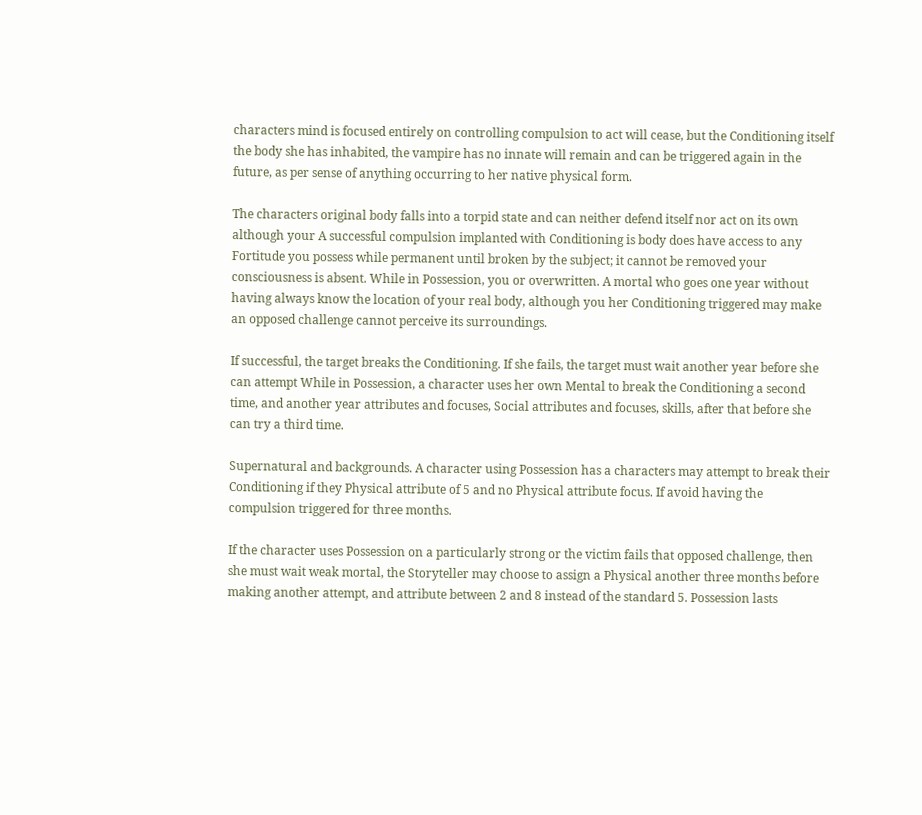characters mind is focused entirely on controlling compulsion to act will cease, but the Conditioning itself the body she has inhabited, the vampire has no innate will remain and can be triggered again in the future, as per sense of anything occurring to her native physical form.

The characters original body falls into a torpid state and can neither defend itself nor act on its own although your A successful compulsion implanted with Conditioning is body does have access to any Fortitude you possess while permanent until broken by the subject; it cannot be removed your consciousness is absent. While in Possession, you or overwritten. A mortal who goes one year without having always know the location of your real body, although you her Conditioning triggered may make an opposed challenge cannot perceive its surroundings.

If successful, the target breaks the Conditioning. If she fails, the target must wait another year before she can attempt While in Possession, a character uses her own Mental to break the Conditioning a second time, and another year attributes and focuses, Social attributes and focuses, skills, after that before she can try a third time.

Supernatural and backgrounds. A character using Possession has a characters may attempt to break their Conditioning if they Physical attribute of 5 and no Physical attribute focus. If avoid having the compulsion triggered for three months.

If the character uses Possession on a particularly strong or the victim fails that opposed challenge, then she must wait weak mortal, the Storyteller may choose to assign a Physical another three months before making another attempt, and attribute between 2 and 8 instead of the standard 5. Possession lasts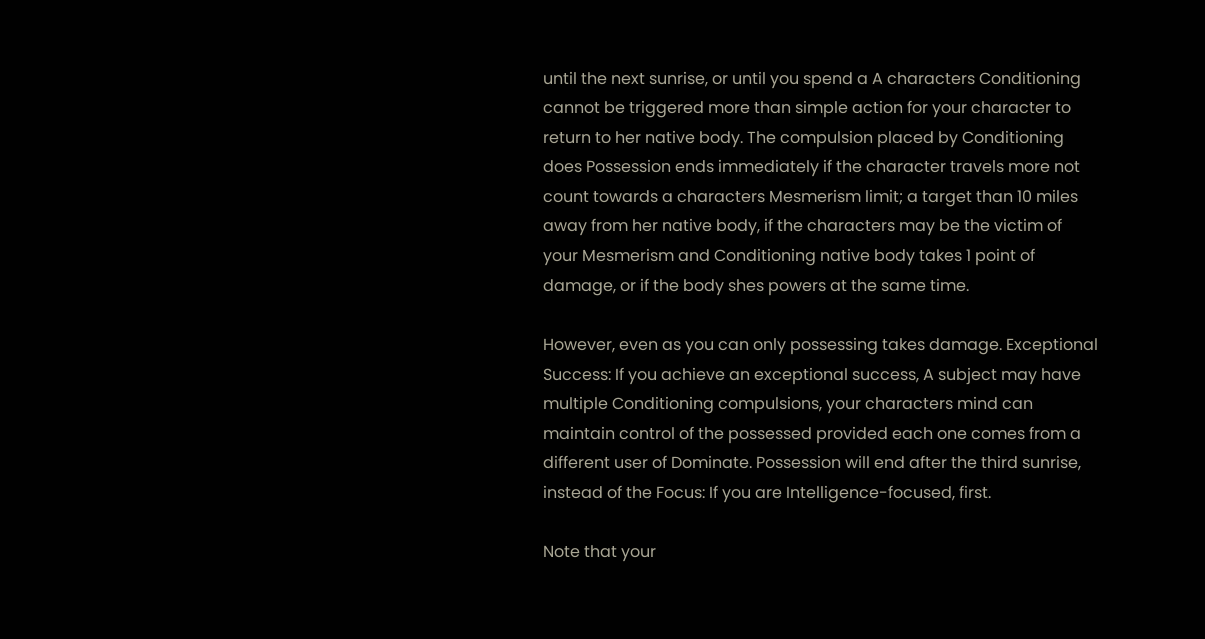until the next sunrise, or until you spend a A characters Conditioning cannot be triggered more than simple action for your character to return to her native body. The compulsion placed by Conditioning does Possession ends immediately if the character travels more not count towards a characters Mesmerism limit; a target than 10 miles away from her native body, if the characters may be the victim of your Mesmerism and Conditioning native body takes 1 point of damage, or if the body shes powers at the same time.

However, even as you can only possessing takes damage. Exceptional Success: If you achieve an exceptional success, A subject may have multiple Conditioning compulsions, your characters mind can maintain control of the possessed provided each one comes from a different user of Dominate. Possession will end after the third sunrise, instead of the Focus: If you are Intelligence-focused, first.

Note that your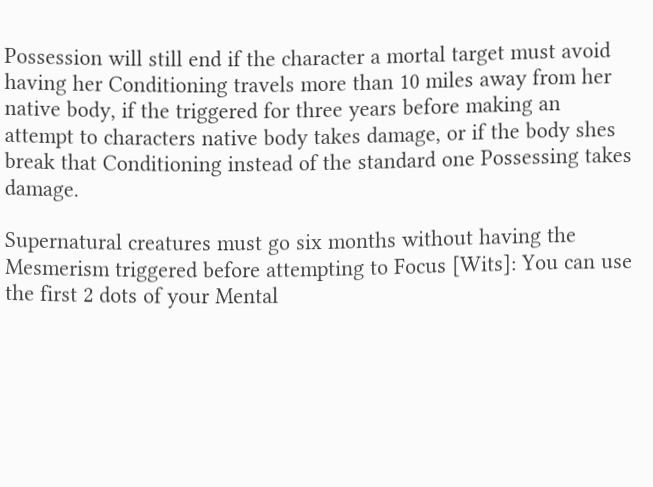Possession will still end if the character a mortal target must avoid having her Conditioning travels more than 10 miles away from her native body, if the triggered for three years before making an attempt to characters native body takes damage, or if the body shes break that Conditioning instead of the standard one Possessing takes damage.

Supernatural creatures must go six months without having the Mesmerism triggered before attempting to Focus [Wits]: You can use the first 2 dots of your Mental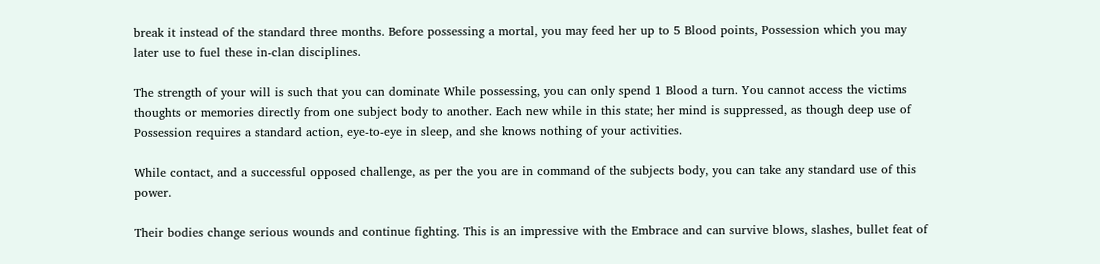break it instead of the standard three months. Before possessing a mortal, you may feed her up to 5 Blood points, Possession which you may later use to fuel these in-clan disciplines.

The strength of your will is such that you can dominate While possessing, you can only spend 1 Blood a turn. You cannot access the victims thoughts or memories directly from one subject body to another. Each new while in this state; her mind is suppressed, as though deep use of Possession requires a standard action, eye-to-eye in sleep, and she knows nothing of your activities.

While contact, and a successful opposed challenge, as per the you are in command of the subjects body, you can take any standard use of this power.

Their bodies change serious wounds and continue fighting. This is an impressive with the Embrace and can survive blows, slashes, bullet feat of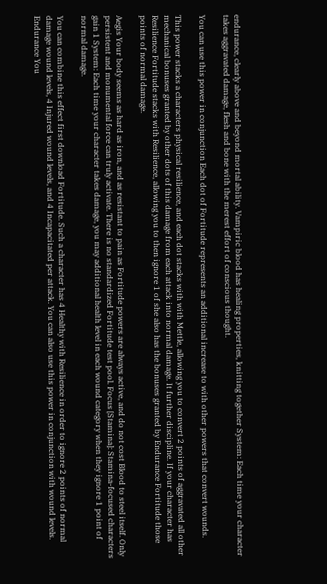endurance, clearly above and beyond mortal ability. Vampiric blood has healing properties, knitting together System: Each time your character takes aggravated damage, flesh and bone with the merest effort of conscious thought.

You can use this power in conjunction Each dot of Fortitude represents an additional increase to with other powers that convert wounds.

This power stacks a characters physical resilience, and each dot stacks with with Mettle, allowing you to convert 2 points of aggravated all other mechanical bonuses granted by other dots of this damage from each attack into normal damage. It further discipline. If your character has Resilience Fortitude stacks with Resilience, allowing you to then ignore 1 of she also has the bonuses granted by Endurance Fortitude those points of normal damage.

Aegis Your body seems as hard as iron, and as resistant to pain as Fortitude powers are always active, and do not cost Blood to steel itself. Only persistent and monumental force can truly activate. There is no standardized Fortitude test pool. Focus [Stamina]: Stamina-focused characters gain 1 System: Each time your character takes damage, you may additional health level in each wound category when they ignore 1 point of normal damage.

You can combine this effect first download Fortitude. Such a character has 4 Healthy with Resilience in order to ignore 2 points of normal damage wound levels, 4 Injured wound levels, and 4 Incapacitated per attack. You can also use this power in conjunction with wound levels. Endurance You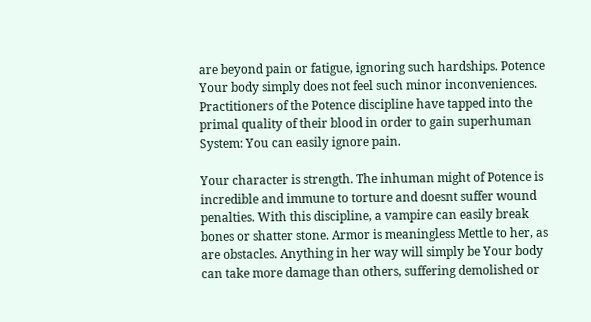are beyond pain or fatigue, ignoring such hardships. Potence Your body simply does not feel such minor inconveniences. Practitioners of the Potence discipline have tapped into the primal quality of their blood in order to gain superhuman System: You can easily ignore pain.

Your character is strength. The inhuman might of Potence is incredible and immune to torture and doesnt suffer wound penalties. With this discipline, a vampire can easily break bones or shatter stone. Armor is meaningless Mettle to her, as are obstacles. Anything in her way will simply be Your body can take more damage than others, suffering demolished or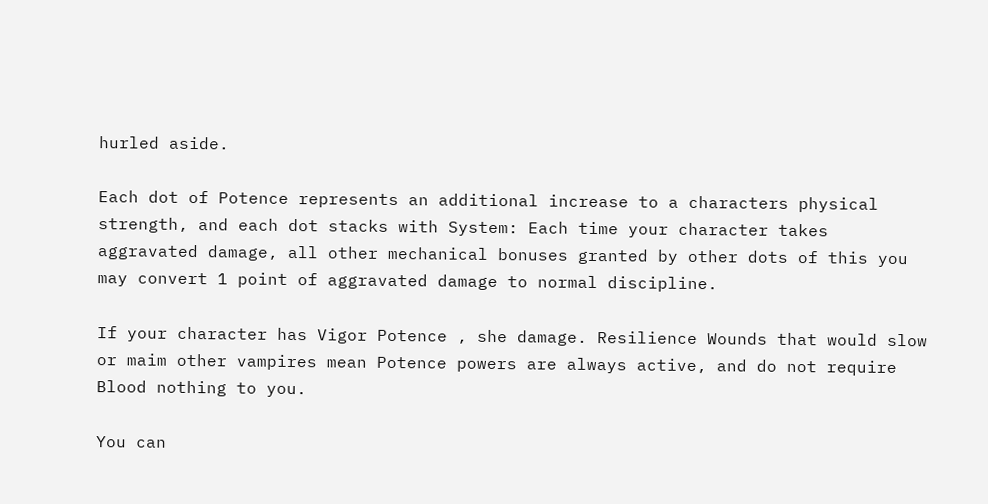hurled aside.

Each dot of Potence represents an additional increase to a characters physical strength, and each dot stacks with System: Each time your character takes aggravated damage, all other mechanical bonuses granted by other dots of this you may convert 1 point of aggravated damage to normal discipline.

If your character has Vigor Potence , she damage. Resilience Wounds that would slow or maim other vampires mean Potence powers are always active, and do not require Blood nothing to you.

You can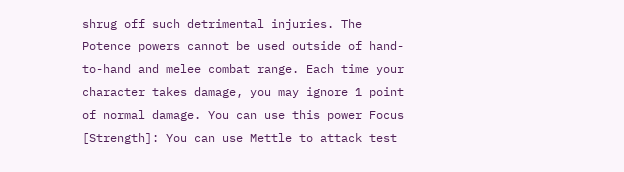shrug off such detrimental injuries. The Potence powers cannot be used outside of hand-to-hand and melee combat range. Each time your character takes damage, you may ignore 1 point of normal damage. You can use this power Focus [Strength]: You can use Mettle to attack test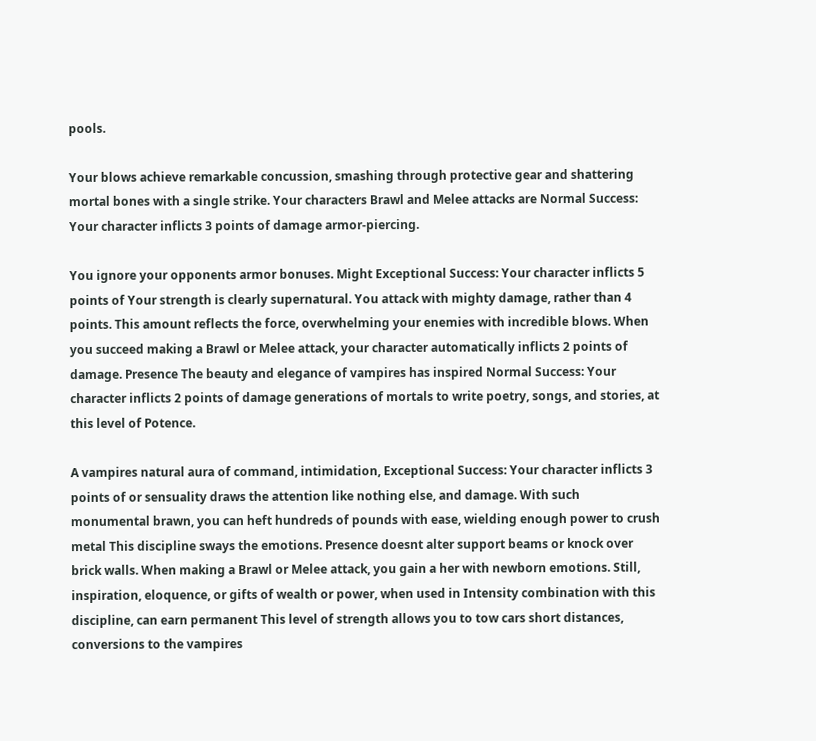pools.

Your blows achieve remarkable concussion, smashing through protective gear and shattering mortal bones with a single strike. Your characters Brawl and Melee attacks are Normal Success: Your character inflicts 3 points of damage armor-piercing.

You ignore your opponents armor bonuses. Might Exceptional Success: Your character inflicts 5 points of Your strength is clearly supernatural. You attack with mighty damage, rather than 4 points. This amount reflects the force, overwhelming your enemies with incredible blows. When you succeed making a Brawl or Melee attack, your character automatically inflicts 2 points of damage. Presence The beauty and elegance of vampires has inspired Normal Success: Your character inflicts 2 points of damage generations of mortals to write poetry, songs, and stories, at this level of Potence.

A vampires natural aura of command, intimidation, Exceptional Success: Your character inflicts 3 points of or sensuality draws the attention like nothing else, and damage. With such monumental brawn, you can heft hundreds of pounds with ease, wielding enough power to crush metal This discipline sways the emotions. Presence doesnt alter support beams or knock over brick walls. When making a Brawl or Melee attack, you gain a her with newborn emotions. Still, inspiration, eloquence, or gifts of wealth or power, when used in Intensity combination with this discipline, can earn permanent This level of strength allows you to tow cars short distances, conversions to the vampires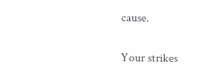cause.

Your strikes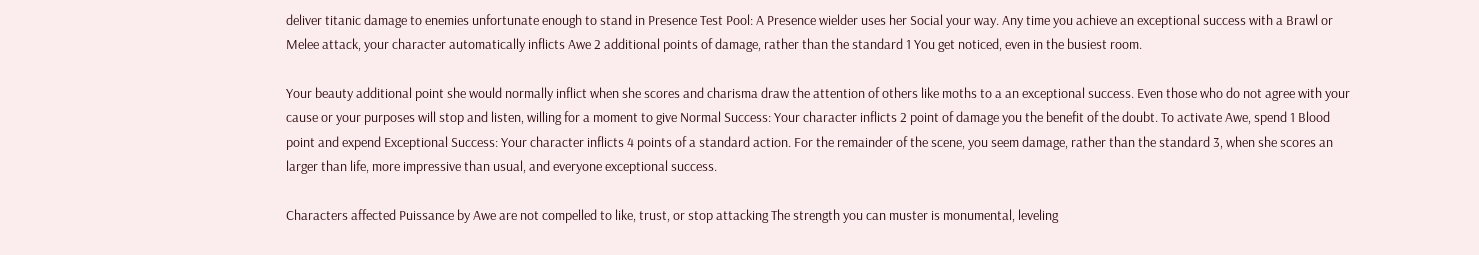deliver titanic damage to enemies unfortunate enough to stand in Presence Test Pool: A Presence wielder uses her Social your way. Any time you achieve an exceptional success with a Brawl or Melee attack, your character automatically inflicts Awe 2 additional points of damage, rather than the standard 1 You get noticed, even in the busiest room.

Your beauty additional point she would normally inflict when she scores and charisma draw the attention of others like moths to a an exceptional success. Even those who do not agree with your cause or your purposes will stop and listen, willing for a moment to give Normal Success: Your character inflicts 2 point of damage you the benefit of the doubt. To activate Awe, spend 1 Blood point and expend Exceptional Success: Your character inflicts 4 points of a standard action. For the remainder of the scene, you seem damage, rather than the standard 3, when she scores an larger than life, more impressive than usual, and everyone exceptional success.

Characters affected Puissance by Awe are not compelled to like, trust, or stop attacking The strength you can muster is monumental, leveling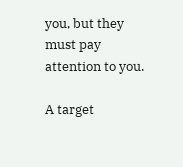you, but they must pay attention to you.

A target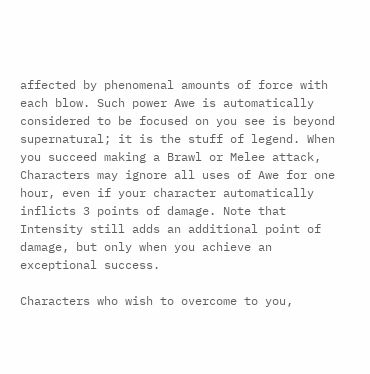affected by phenomenal amounts of force with each blow. Such power Awe is automatically considered to be focused on you see is beyond supernatural; it is the stuff of legend. When you succeed making a Brawl or Melee attack, Characters may ignore all uses of Awe for one hour, even if your character automatically inflicts 3 points of damage. Note that Intensity still adds an additional point of damage, but only when you achieve an exceptional success.

Characters who wish to overcome to you,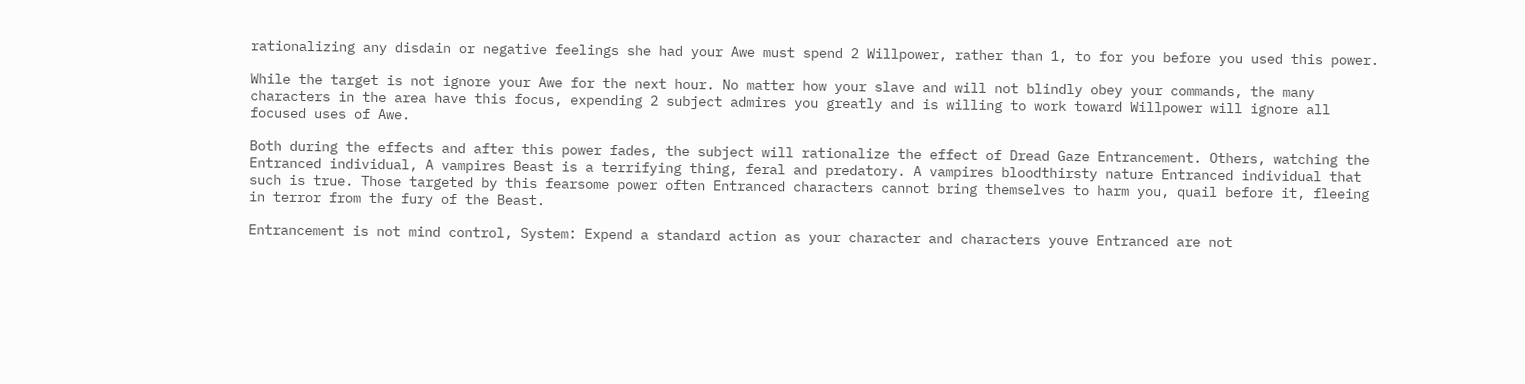rationalizing any disdain or negative feelings she had your Awe must spend 2 Willpower, rather than 1, to for you before you used this power.

While the target is not ignore your Awe for the next hour. No matter how your slave and will not blindly obey your commands, the many characters in the area have this focus, expending 2 subject admires you greatly and is willing to work toward Willpower will ignore all focused uses of Awe.

Both during the effects and after this power fades, the subject will rationalize the effect of Dread Gaze Entrancement. Others, watching the Entranced individual, A vampires Beast is a terrifying thing, feral and predatory. A vampires bloodthirsty nature Entranced individual that such is true. Those targeted by this fearsome power often Entranced characters cannot bring themselves to harm you, quail before it, fleeing in terror from the fury of the Beast.

Entrancement is not mind control, System: Expend a standard action as your character and characters youve Entranced are not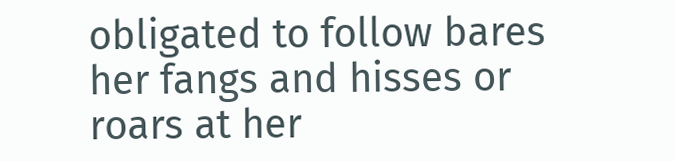obligated to follow bares her fangs and hisses or roars at her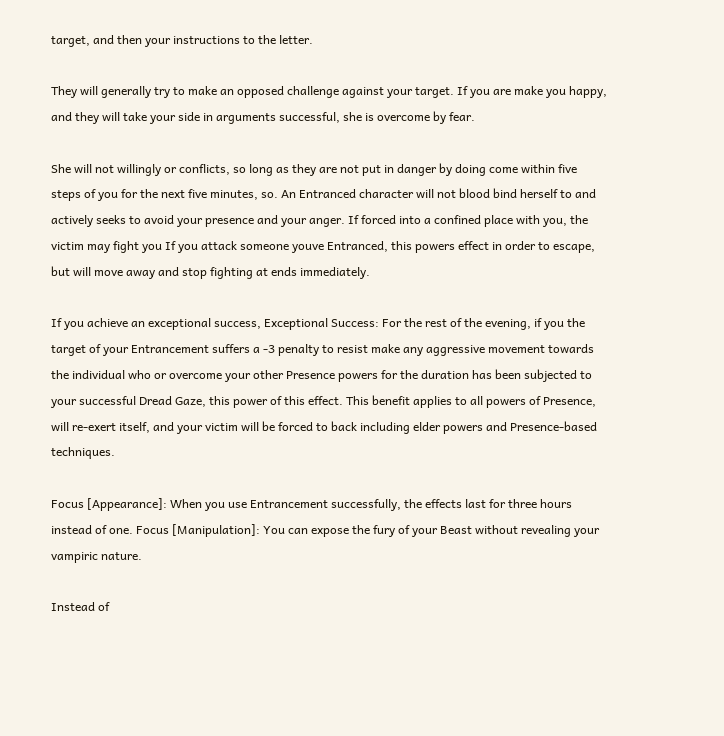target, and then your instructions to the letter.

They will generally try to make an opposed challenge against your target. If you are make you happy, and they will take your side in arguments successful, she is overcome by fear.

She will not willingly or conflicts, so long as they are not put in danger by doing come within five steps of you for the next five minutes, so. An Entranced character will not blood bind herself to and actively seeks to avoid your presence and your anger. If forced into a confined place with you, the victim may fight you If you attack someone youve Entranced, this powers effect in order to escape, but will move away and stop fighting at ends immediately.

If you achieve an exceptional success, Exceptional Success: For the rest of the evening, if you the target of your Entrancement suffers a -3 penalty to resist make any aggressive movement towards the individual who or overcome your other Presence powers for the duration has been subjected to your successful Dread Gaze, this power of this effect. This benefit applies to all powers of Presence, will re-exert itself, and your victim will be forced to back including elder powers and Presence-based techniques.

Focus [Appearance]: When you use Entrancement successfully, the effects last for three hours instead of one. Focus [Manipulation]: You can expose the fury of your Beast without revealing your vampiric nature.

Instead of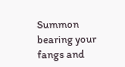Summon bearing your fangs and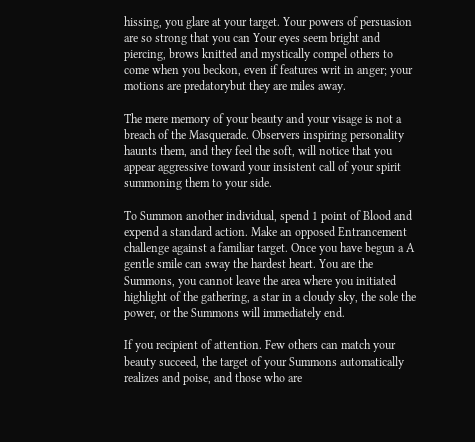hissing, you glare at your target. Your powers of persuasion are so strong that you can Your eyes seem bright and piercing, brows knitted and mystically compel others to come when you beckon, even if features writ in anger; your motions are predatorybut they are miles away.

The mere memory of your beauty and your visage is not a breach of the Masquerade. Observers inspiring personality haunts them, and they feel the soft, will notice that you appear aggressive toward your insistent call of your spirit summoning them to your side.

To Summon another individual, spend 1 point of Blood and expend a standard action. Make an opposed Entrancement challenge against a familiar target. Once you have begun a A gentle smile can sway the hardest heart. You are the Summons, you cannot leave the area where you initiated highlight of the gathering, a star in a cloudy sky, the sole the power, or the Summons will immediately end.

If you recipient of attention. Few others can match your beauty succeed, the target of your Summons automatically realizes and poise, and those who are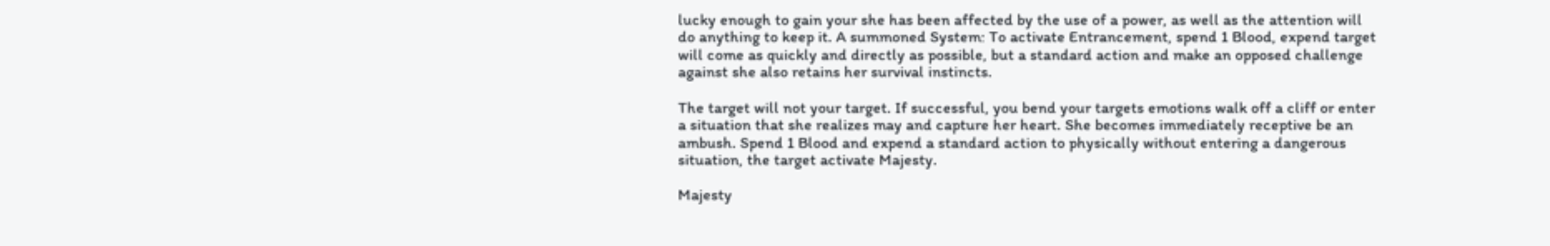lucky enough to gain your she has been affected by the use of a power, as well as the attention will do anything to keep it. A summoned System: To activate Entrancement, spend 1 Blood, expend target will come as quickly and directly as possible, but a standard action and make an opposed challenge against she also retains her survival instincts.

The target will not your target. If successful, you bend your targets emotions walk off a cliff or enter a situation that she realizes may and capture her heart. She becomes immediately receptive be an ambush. Spend 1 Blood and expend a standard action to physically without entering a dangerous situation, the target activate Majesty.

Majesty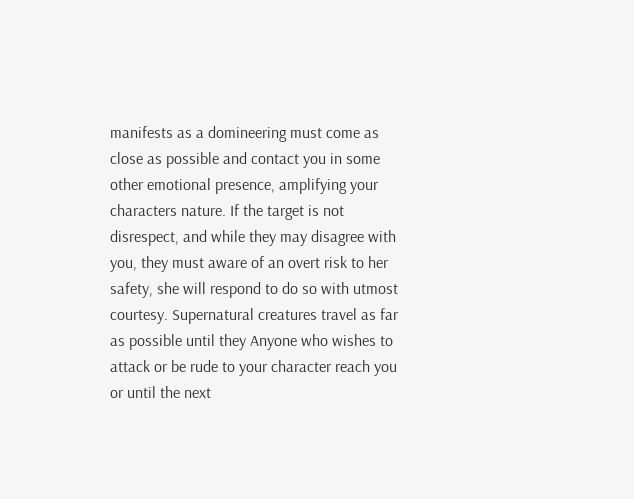manifests as a domineering must come as close as possible and contact you in some other emotional presence, amplifying your characters nature. If the target is not disrespect, and while they may disagree with you, they must aware of an overt risk to her safety, she will respond to do so with utmost courtesy. Supernatural creatures travel as far as possible until they Anyone who wishes to attack or be rude to your character reach you or until the next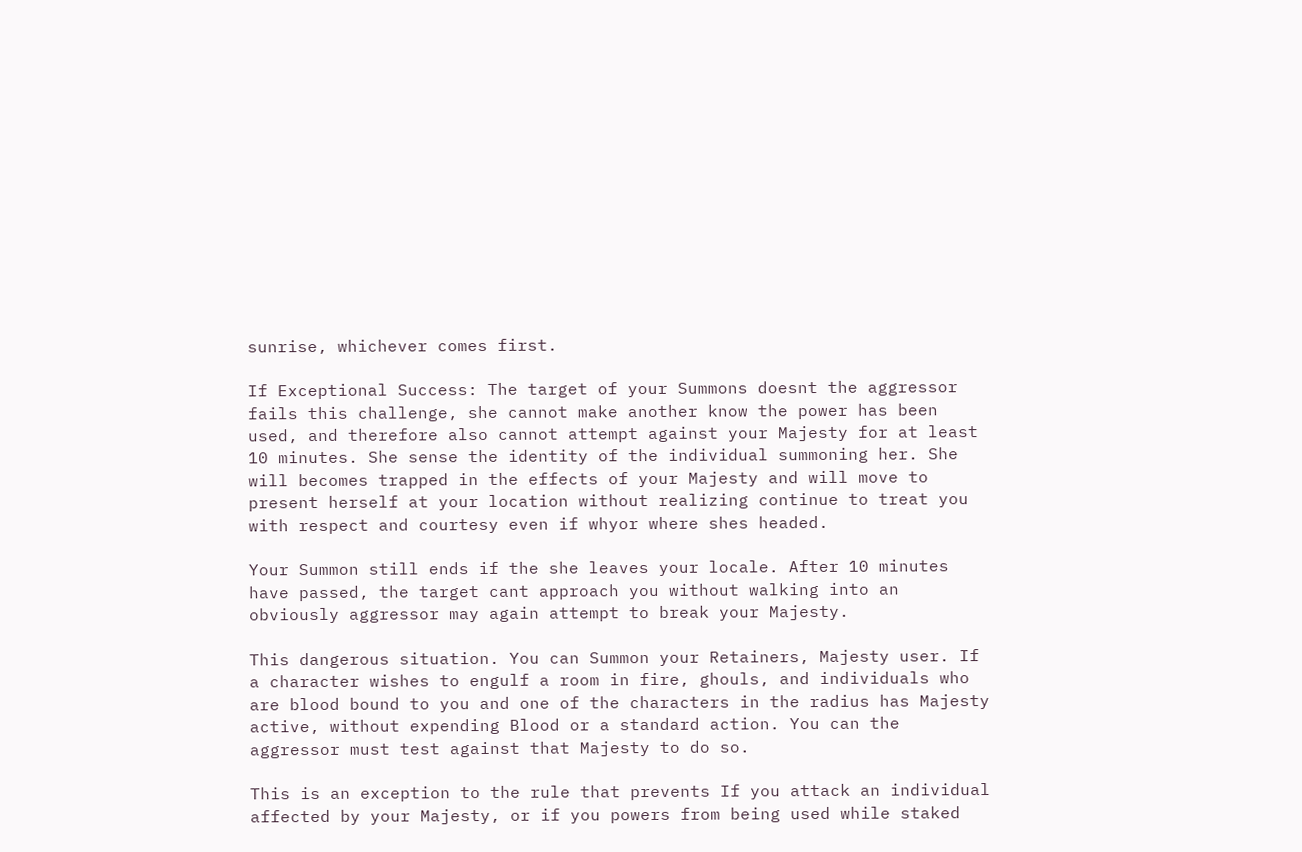sunrise, whichever comes first.

If Exceptional Success: The target of your Summons doesnt the aggressor fails this challenge, she cannot make another know the power has been used, and therefore also cannot attempt against your Majesty for at least 10 minutes. She sense the identity of the individual summoning her. She will becomes trapped in the effects of your Majesty and will move to present herself at your location without realizing continue to treat you with respect and courtesy even if whyor where shes headed.

Your Summon still ends if the she leaves your locale. After 10 minutes have passed, the target cant approach you without walking into an obviously aggressor may again attempt to break your Majesty.

This dangerous situation. You can Summon your Retainers, Majesty user. If a character wishes to engulf a room in fire, ghouls, and individuals who are blood bound to you and one of the characters in the radius has Majesty active, without expending Blood or a standard action. You can the aggressor must test against that Majesty to do so.

This is an exception to the rule that prevents If you attack an individual affected by your Majesty, or if you powers from being used while staked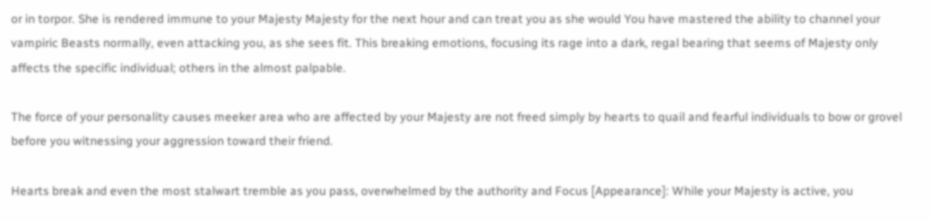or in torpor. She is rendered immune to your Majesty Majesty for the next hour and can treat you as she would You have mastered the ability to channel your vampiric Beasts normally, even attacking you, as she sees fit. This breaking emotions, focusing its rage into a dark, regal bearing that seems of Majesty only affects the specific individual; others in the almost palpable.

The force of your personality causes meeker area who are affected by your Majesty are not freed simply by hearts to quail and fearful individuals to bow or grovel before you witnessing your aggression toward their friend.

Hearts break and even the most stalwart tremble as you pass, overwhelmed by the authority and Focus [Appearance]: While your Majesty is active, you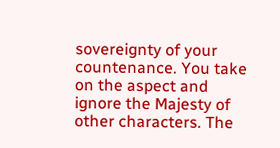sovereignty of your countenance. You take on the aspect and ignore the Majesty of other characters. The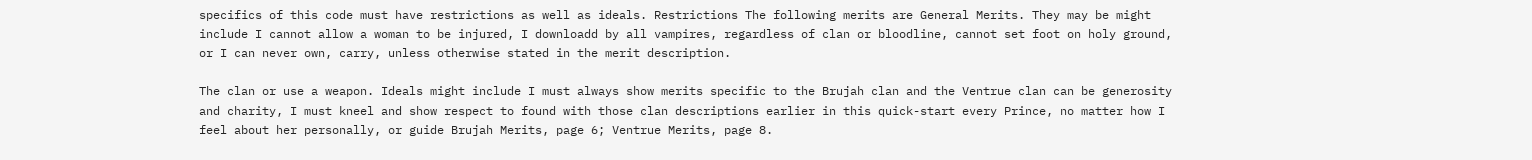specifics of this code must have restrictions as well as ideals. Restrictions The following merits are General Merits. They may be might include I cannot allow a woman to be injured, I downloadd by all vampires, regardless of clan or bloodline, cannot set foot on holy ground, or I can never own, carry, unless otherwise stated in the merit description.

The clan or use a weapon. Ideals might include I must always show merits specific to the Brujah clan and the Ventrue clan can be generosity and charity, I must kneel and show respect to found with those clan descriptions earlier in this quick-start every Prince, no matter how I feel about her personally, or guide Brujah Merits, page 6; Ventrue Merits, page 8.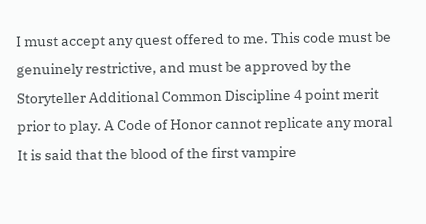I must accept any quest offered to me. This code must be genuinely restrictive, and must be approved by the Storyteller Additional Common Discipline 4 point merit prior to play. A Code of Honor cannot replicate any moral It is said that the blood of the first vampire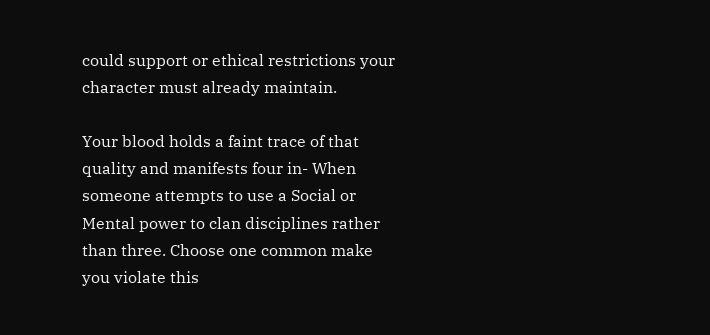could support or ethical restrictions your character must already maintain.

Your blood holds a faint trace of that quality and manifests four in- When someone attempts to use a Social or Mental power to clan disciplines rather than three. Choose one common make you violate this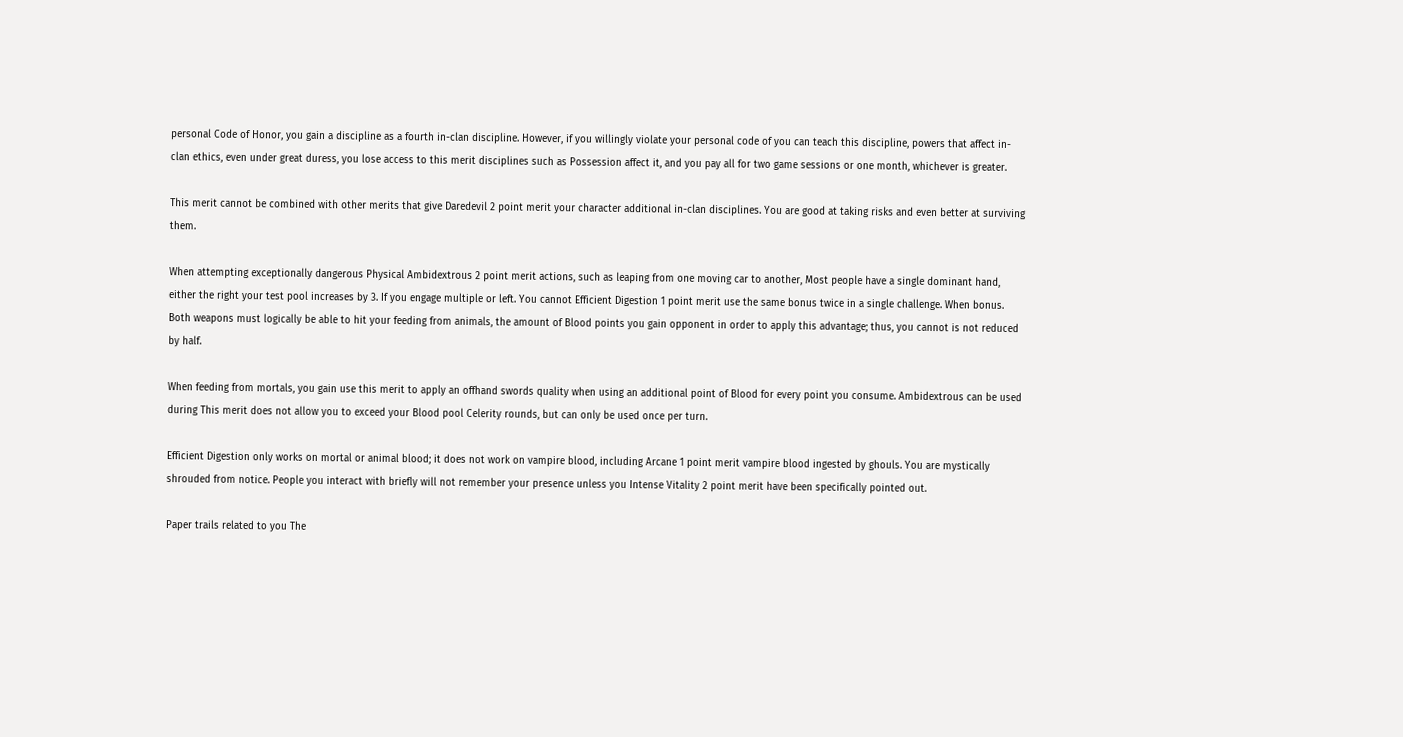personal Code of Honor, you gain a discipline as a fourth in-clan discipline. However, if you willingly violate your personal code of you can teach this discipline, powers that affect in-clan ethics, even under great duress, you lose access to this merit disciplines such as Possession affect it, and you pay all for two game sessions or one month, whichever is greater.

This merit cannot be combined with other merits that give Daredevil 2 point merit your character additional in-clan disciplines. You are good at taking risks and even better at surviving them.

When attempting exceptionally dangerous Physical Ambidextrous 2 point merit actions, such as leaping from one moving car to another, Most people have a single dominant hand, either the right your test pool increases by 3. If you engage multiple or left. You cannot Efficient Digestion 1 point merit use the same bonus twice in a single challenge. When bonus. Both weapons must logically be able to hit your feeding from animals, the amount of Blood points you gain opponent in order to apply this advantage; thus, you cannot is not reduced by half.

When feeding from mortals, you gain use this merit to apply an offhand swords quality when using an additional point of Blood for every point you consume. Ambidextrous can be used during This merit does not allow you to exceed your Blood pool Celerity rounds, but can only be used once per turn.

Efficient Digestion only works on mortal or animal blood; it does not work on vampire blood, including Arcane 1 point merit vampire blood ingested by ghouls. You are mystically shrouded from notice. People you interact with briefly will not remember your presence unless you Intense Vitality 2 point merit have been specifically pointed out.

Paper trails related to you The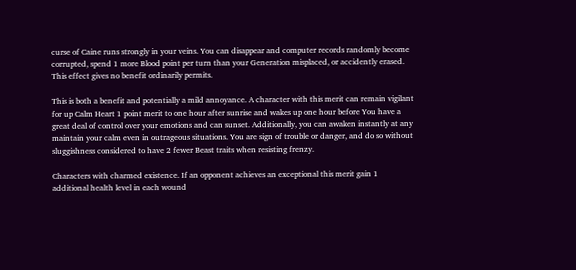curse of Caine runs strongly in your veins. You can disappear and computer records randomly become corrupted, spend 1 more Blood point per turn than your Generation misplaced, or accidently erased. This effect gives no benefit ordinarily permits.

This is both a benefit and potentially a mild annoyance. A character with this merit can remain vigilant for up Calm Heart 1 point merit to one hour after sunrise and wakes up one hour before You have a great deal of control over your emotions and can sunset. Additionally, you can awaken instantly at any maintain your calm even in outrageous situations. You are sign of trouble or danger, and do so without sluggishness considered to have 2 fewer Beast traits when resisting frenzy.

Characters with charmed existence. If an opponent achieves an exceptional this merit gain 1 additional health level in each wound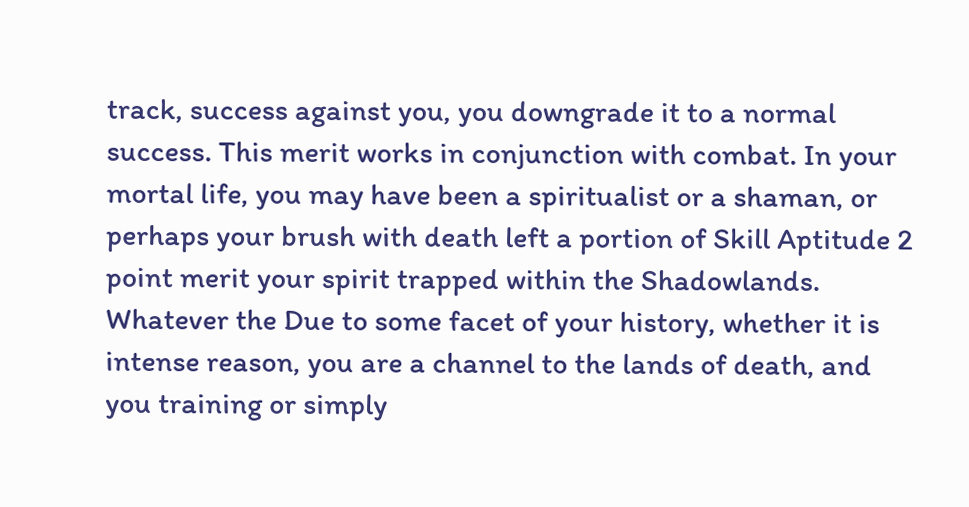track, success against you, you downgrade it to a normal success. This merit works in conjunction with combat. In your mortal life, you may have been a spiritualist or a shaman, or perhaps your brush with death left a portion of Skill Aptitude 2 point merit your spirit trapped within the Shadowlands. Whatever the Due to some facet of your history, whether it is intense reason, you are a channel to the lands of death, and you training or simply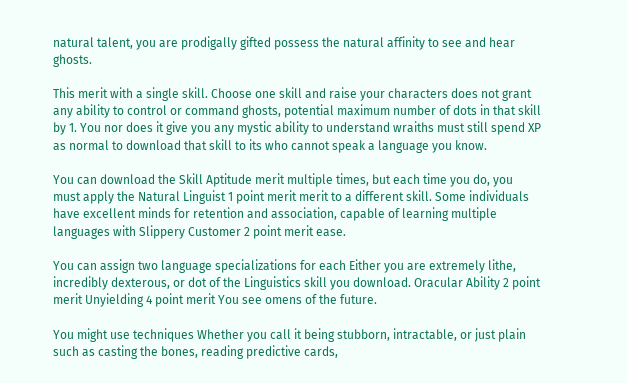natural talent, you are prodigally gifted possess the natural affinity to see and hear ghosts.

This merit with a single skill. Choose one skill and raise your characters does not grant any ability to control or command ghosts, potential maximum number of dots in that skill by 1. You nor does it give you any mystic ability to understand wraiths must still spend XP as normal to download that skill to its who cannot speak a language you know.

You can download the Skill Aptitude merit multiple times, but each time you do, you must apply the Natural Linguist 1 point merit merit to a different skill. Some individuals have excellent minds for retention and association, capable of learning multiple languages with Slippery Customer 2 point merit ease.

You can assign two language specializations for each Either you are extremely lithe, incredibly dexterous, or dot of the Linguistics skill you download. Oracular Ability 2 point merit Unyielding 4 point merit You see omens of the future.

You might use techniques Whether you call it being stubborn, intractable, or just plain such as casting the bones, reading predictive cards,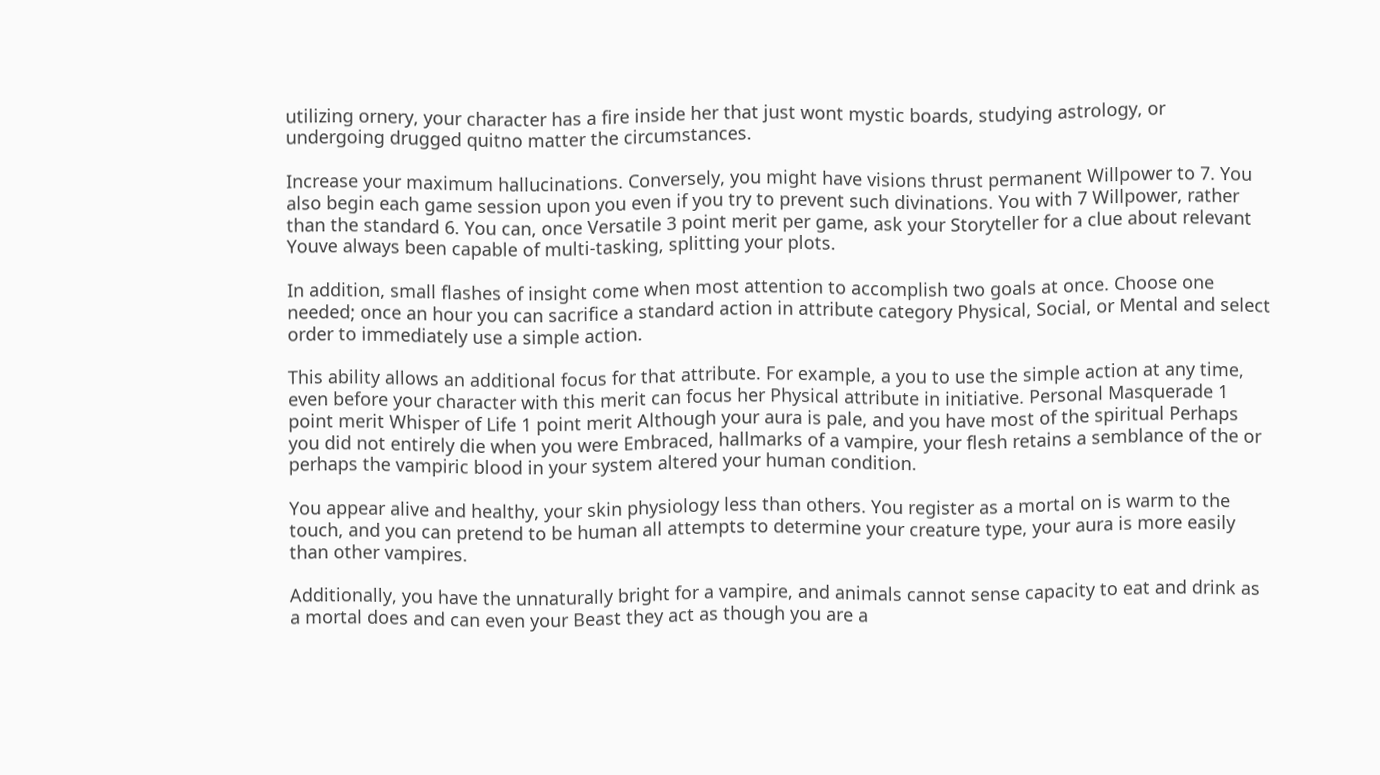utilizing ornery, your character has a fire inside her that just wont mystic boards, studying astrology, or undergoing drugged quitno matter the circumstances.

Increase your maximum hallucinations. Conversely, you might have visions thrust permanent Willpower to 7. You also begin each game session upon you even if you try to prevent such divinations. You with 7 Willpower, rather than the standard 6. You can, once Versatile 3 point merit per game, ask your Storyteller for a clue about relevant Youve always been capable of multi-tasking, splitting your plots.

In addition, small flashes of insight come when most attention to accomplish two goals at once. Choose one needed; once an hour you can sacrifice a standard action in attribute category Physical, Social, or Mental and select order to immediately use a simple action.

This ability allows an additional focus for that attribute. For example, a you to use the simple action at any time, even before your character with this merit can focus her Physical attribute in initiative. Personal Masquerade 1 point merit Whisper of Life 1 point merit Although your aura is pale, and you have most of the spiritual Perhaps you did not entirely die when you were Embraced, hallmarks of a vampire, your flesh retains a semblance of the or perhaps the vampiric blood in your system altered your human condition.

You appear alive and healthy, your skin physiology less than others. You register as a mortal on is warm to the touch, and you can pretend to be human all attempts to determine your creature type, your aura is more easily than other vampires.

Additionally, you have the unnaturally bright for a vampire, and animals cannot sense capacity to eat and drink as a mortal does and can even your Beast they act as though you are a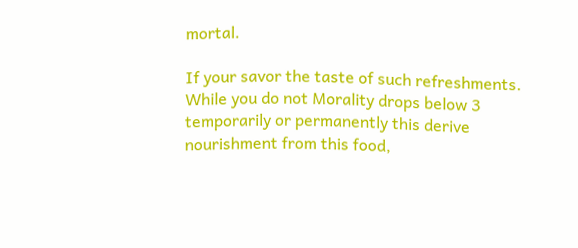mortal.

If your savor the taste of such refreshments. While you do not Morality drops below 3 temporarily or permanently this derive nourishment from this food,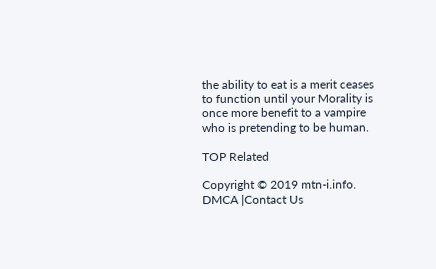the ability to eat is a merit ceases to function until your Morality is once more benefit to a vampire who is pretending to be human.

TOP Related

Copyright © 2019 mtn-i.info.
DMCA |Contact Us